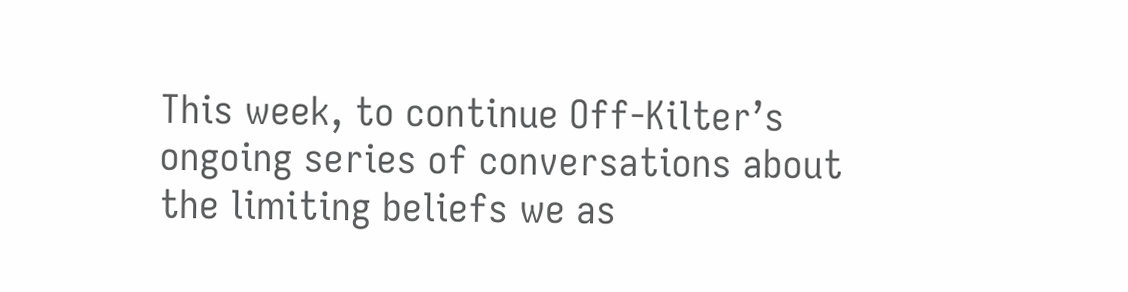This week, to continue Off-Kilter’s ongoing series of conversations about the limiting beliefs we as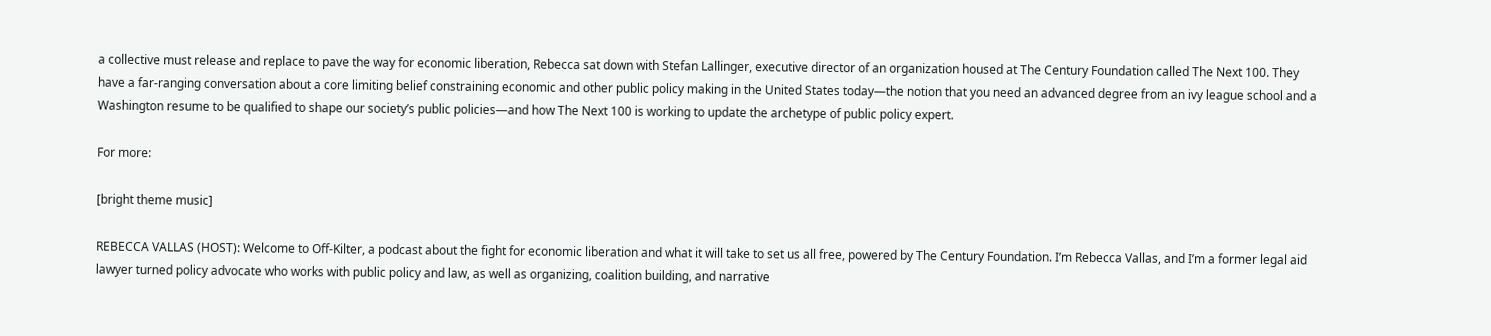a collective must release and replace to pave the way for economic liberation, Rebecca sat down with Stefan Lallinger, executive director of an organization housed at The Century Foundation called The Next 100. They have a far-ranging conversation about a core limiting belief constraining economic and other public policy making in the United States today—the notion that you need an advanced degree from an ivy league school and a Washington resume to be qualified to shape our society’s public policies—and how The Next 100 is working to update the archetype of public policy expert.

For more:

[bright theme music]

REBECCA VALLAS (HOST): Welcome to Off-Kilter, a podcast about the fight for economic liberation and what it will take to set us all free, powered by The Century Foundation. I’m Rebecca Vallas, and I’m a former legal aid lawyer turned policy advocate who works with public policy and law, as well as organizing, coalition building, and narrative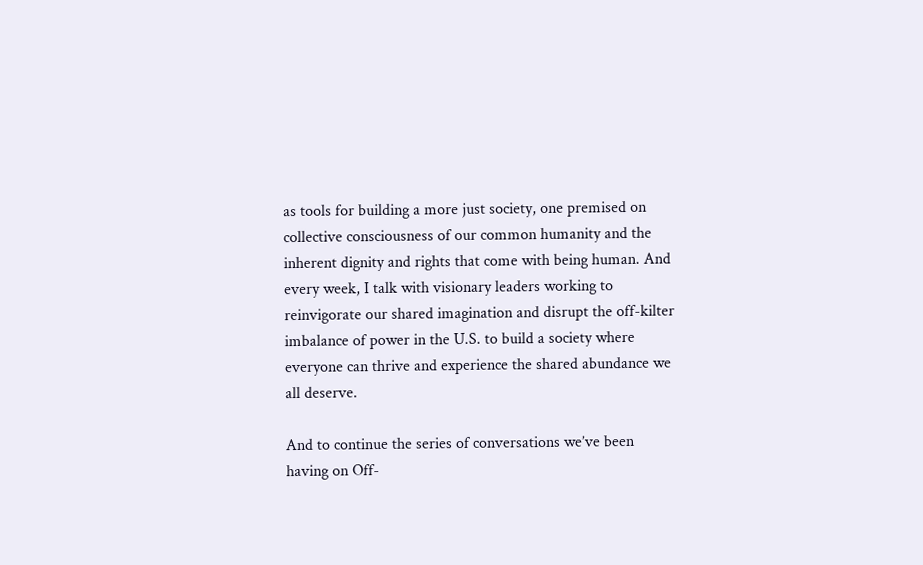as tools for building a more just society, one premised on collective consciousness of our common humanity and the inherent dignity and rights that come with being human. And every week, I talk with visionary leaders working to reinvigorate our shared imagination and disrupt the off-kilter imbalance of power in the U.S. to build a society where everyone can thrive and experience the shared abundance we all deserve.

And to continue the series of conversations we’ve been having on Off-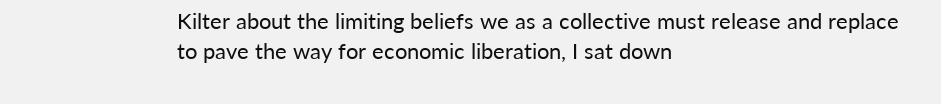Kilter about the limiting beliefs we as a collective must release and replace to pave the way for economic liberation, I sat down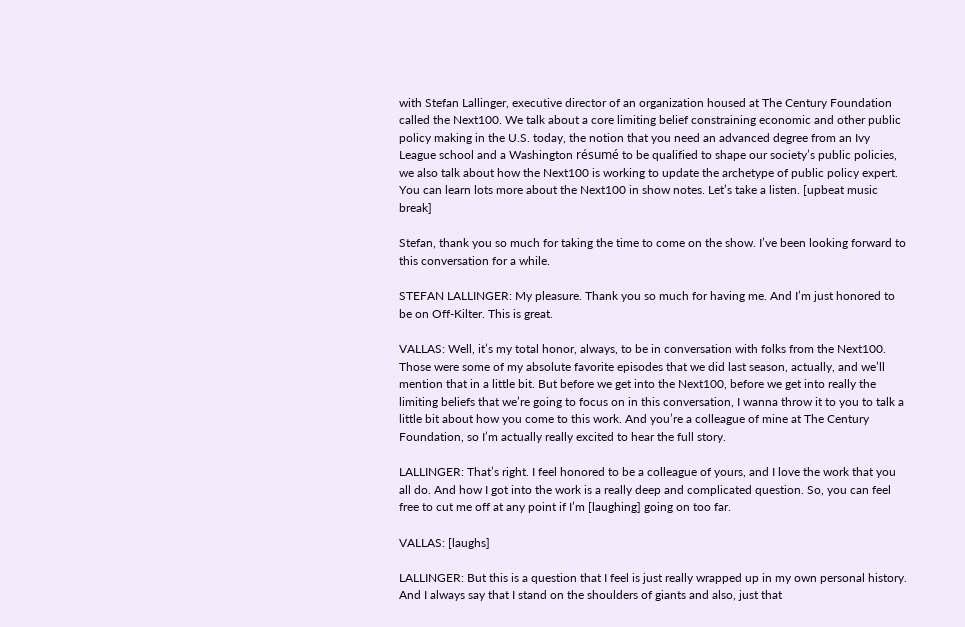with Stefan Lallinger, executive director of an organization housed at The Century Foundation called the Next100. We talk about a core limiting belief constraining economic and other public policy making in the U.S. today, the notion that you need an advanced degree from an Ivy League school and a Washington résumé to be qualified to shape our society’s public policies, we also talk about how the Next100 is working to update the archetype of public policy expert. You can learn lots more about the Next100 in show notes. Let’s take a listen. [upbeat music break]

Stefan, thank you so much for taking the time to come on the show. I’ve been looking forward to this conversation for a while.

STEFAN LALLINGER: My pleasure. Thank you so much for having me. And I’m just honored to be on Off-Kilter. This is great.

VALLAS: Well, it’s my total honor, always, to be in conversation with folks from the Next100. Those were some of my absolute favorite episodes that we did last season, actually, and we’ll mention that in a little bit. But before we get into the Next100, before we get into really the limiting beliefs that we’re going to focus on in this conversation, I wanna throw it to you to talk a little bit about how you come to this work. And you’re a colleague of mine at The Century Foundation, so I’m actually really excited to hear the full story.

LALLINGER: That’s right. I feel honored to be a colleague of yours, and I love the work that you all do. And how I got into the work is a really deep and complicated question. So, you can feel free to cut me off at any point if I’m [laughing] going on too far.

VALLAS: [laughs]

LALLINGER: But this is a question that I feel is just really wrapped up in my own personal history. And I always say that I stand on the shoulders of giants and also, just that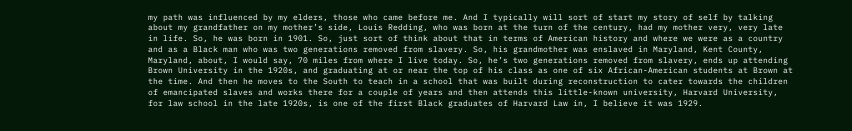my path was influenced by my elders, those who came before me. And I typically will sort of start my story of self by talking about my grandfather on my mother’s side, Louis Redding, who was born at the turn of the century, had my mother very, very late in life. So, he was born in 1901. So, just sort of think about that in terms of American history and where we were as a country and as a Black man who was two generations removed from slavery. So, his grandmother was enslaved in Maryland, Kent County, Maryland, about, I would say, 70 miles from where I live today. So, he’s two generations removed from slavery, ends up attending Brown University in the 1920s, and graduating at or near the top of his class as one of six African-American students at Brown at the time. And then he moves to the South to teach in a school that was built during reconstruction to cater towards the children of emancipated slaves and works there for a couple of years and then attends this little-known university, Harvard University, for law school in the late 1920s, is one of the first Black graduates of Harvard Law in, I believe it was 1929.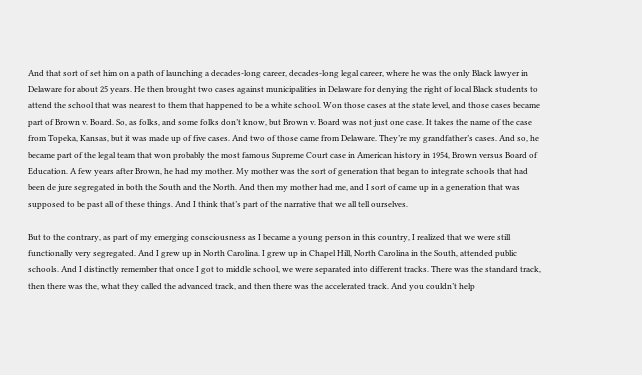And that sort of set him on a path of launching a decades-long career, decades-long legal career, where he was the only Black lawyer in Delaware for about 25 years. He then brought two cases against municipalities in Delaware for denying the right of local Black students to attend the school that was nearest to them that happened to be a white school. Won those cases at the state level, and those cases became part of Brown v. Board. So, as folks, and some folks don’t know, but Brown v. Board was not just one case. It takes the name of the case from Topeka, Kansas, but it was made up of five cases. And two of those came from Delaware. They’re my grandfather’s cases. And so, he became part of the legal team that won probably the most famous Supreme Court case in American history in 1954, Brown versus Board of Education. A few years after Brown, he had my mother. My mother was the sort of generation that began to integrate schools that had been de jure segregated in both the South and the North. And then my mother had me, and I sort of came up in a generation that was supposed to be past all of these things. And I think that’s part of the narrative that we all tell ourselves.

But to the contrary, as part of my emerging consciousness as I became a young person in this country, I realized that we were still functionally very segregated. And I grew up in North Carolina. I grew up in Chapel Hill, North Carolina in the South, attended public schools. And I distinctly remember that once I got to middle school, we were separated into different tracks. There was the standard track, then there was the, what they called the advanced track, and then there was the accelerated track. And you couldn’t help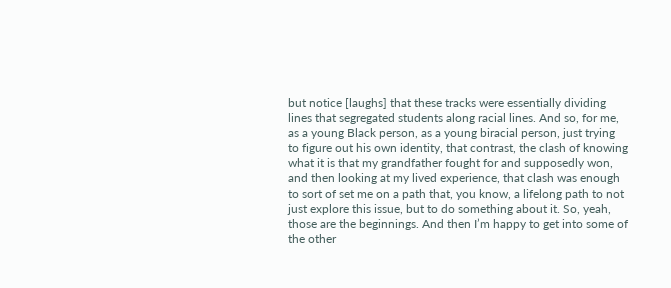but notice [laughs] that these tracks were essentially dividing lines that segregated students along racial lines. And so, for me, as a young Black person, as a young biracial person, just trying to figure out his own identity, that contrast, the clash of knowing what it is that my grandfather fought for and supposedly won, and then looking at my lived experience, that clash was enough to sort of set me on a path that, you know, a lifelong path to not just explore this issue, but to do something about it. So, yeah, those are the beginnings. And then I’m happy to get into some of the other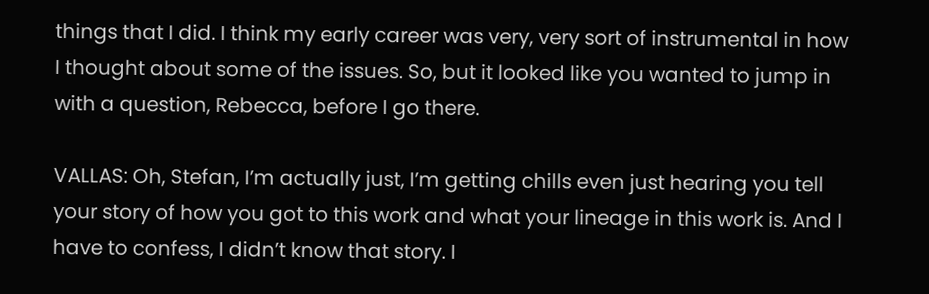things that I did. I think my early career was very, very sort of instrumental in how I thought about some of the issues. So, but it looked like you wanted to jump in with a question, Rebecca, before I go there.

VALLAS: Oh, Stefan, I’m actually just, I’m getting chills even just hearing you tell your story of how you got to this work and what your lineage in this work is. And I have to confess, I didn’t know that story. I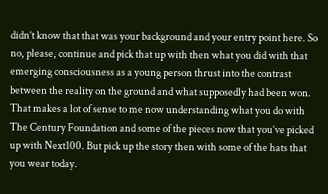didn’t know that that was your background and your entry point here. So no, please, continue and pick that up with then what you did with that emerging consciousness as a young person thrust into the contrast between the reality on the ground and what supposedly had been won. That makes a lot of sense to me now understanding what you do with The Century Foundation and some of the pieces now that you’ve picked up with Next100. But pick up the story then with some of the hats that you wear today.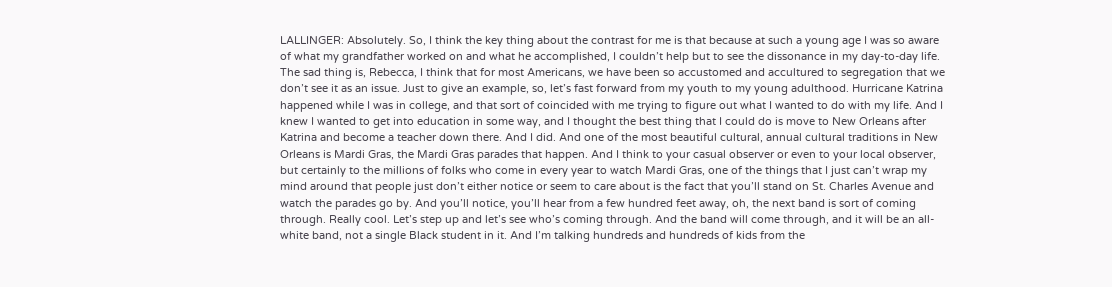LALLINGER: Absolutely. So, I think the key thing about the contrast for me is that because at such a young age I was so aware of what my grandfather worked on and what he accomplished, I couldn’t help but to see the dissonance in my day-to-day life. The sad thing is, Rebecca, I think that for most Americans, we have been so accustomed and accultured to segregation that we don’t see it as an issue. Just to give an example, so, let’s fast forward from my youth to my young adulthood. Hurricane Katrina happened while I was in college, and that sort of coincided with me trying to figure out what I wanted to do with my life. And I knew I wanted to get into education in some way, and I thought the best thing that I could do is move to New Orleans after Katrina and become a teacher down there. And I did. And one of the most beautiful cultural, annual cultural traditions in New Orleans is Mardi Gras, the Mardi Gras parades that happen. And I think to your casual observer or even to your local observer, but certainly to the millions of folks who come in every year to watch Mardi Gras, one of the things that I just can’t wrap my mind around that people just don’t either notice or seem to care about is the fact that you’ll stand on St. Charles Avenue and watch the parades go by. And you’ll notice, you’ll hear from a few hundred feet away, oh, the next band is sort of coming through. Really cool. Let’s step up and let’s see who’s coming through. And the band will come through, and it will be an all-white band, not a single Black student in it. And I’m talking hundreds and hundreds of kids from the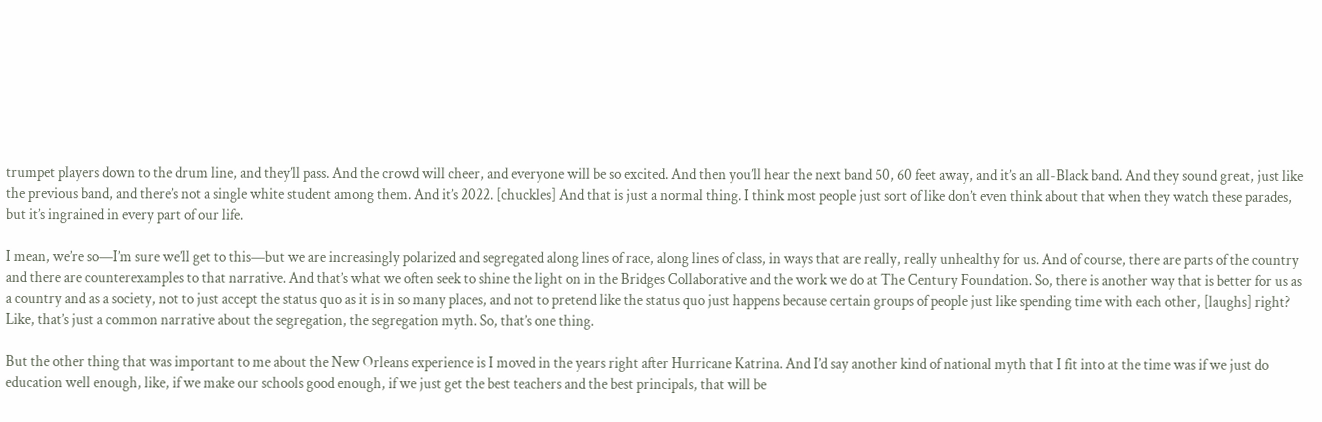trumpet players down to the drum line, and they’ll pass. And the crowd will cheer, and everyone will be so excited. And then you’ll hear the next band 50, 60 feet away, and it’s an all-Black band. And they sound great, just like the previous band, and there’s not a single white student among them. And it’s 2022. [chuckles] And that is just a normal thing. I think most people just sort of like don’t even think about that when they watch these parades, but it’s ingrained in every part of our life.

I mean, we’re so—I’m sure we’ll get to this—but we are increasingly polarized and segregated along lines of race, along lines of class, in ways that are really, really unhealthy for us. And of course, there are parts of the country and there are counterexamples to that narrative. And that’s what we often seek to shine the light on in the Bridges Collaborative and the work we do at The Century Foundation. So, there is another way that is better for us as a country and as a society, not to just accept the status quo as it is in so many places, and not to pretend like the status quo just happens because certain groups of people just like spending time with each other, [laughs] right? Like, that’s just a common narrative about the segregation, the segregation myth. So, that’s one thing.

But the other thing that was important to me about the New Orleans experience is I moved in the years right after Hurricane Katrina. And I’d say another kind of national myth that I fit into at the time was if we just do education well enough, like, if we make our schools good enough, if we just get the best teachers and the best principals, that will be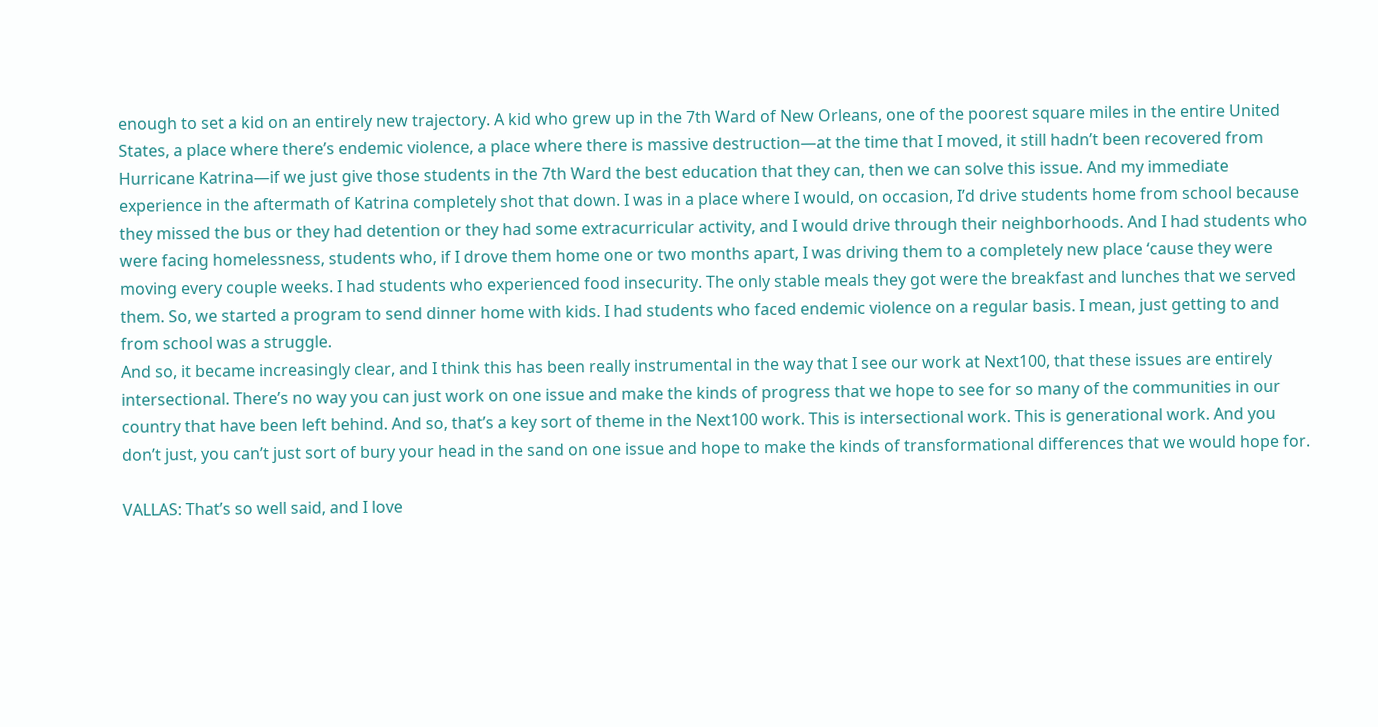enough to set a kid on an entirely new trajectory. A kid who grew up in the 7th Ward of New Orleans, one of the poorest square miles in the entire United States, a place where there’s endemic violence, a place where there is massive destruction—at the time that I moved, it still hadn’t been recovered from Hurricane Katrina—if we just give those students in the 7th Ward the best education that they can, then we can solve this issue. And my immediate experience in the aftermath of Katrina completely shot that down. I was in a place where I would, on occasion, I’d drive students home from school because they missed the bus or they had detention or they had some extracurricular activity, and I would drive through their neighborhoods. And I had students who were facing homelessness, students who, if I drove them home one or two months apart, I was driving them to a completely new place ‘cause they were moving every couple weeks. I had students who experienced food insecurity. The only stable meals they got were the breakfast and lunches that we served them. So, we started a program to send dinner home with kids. I had students who faced endemic violence on a regular basis. I mean, just getting to and from school was a struggle.
And so, it became increasingly clear, and I think this has been really instrumental in the way that I see our work at Next100, that these issues are entirely intersectional. There’s no way you can just work on one issue and make the kinds of progress that we hope to see for so many of the communities in our country that have been left behind. And so, that’s a key sort of theme in the Next100 work. This is intersectional work. This is generational work. And you don’t just, you can’t just sort of bury your head in the sand on one issue and hope to make the kinds of transformational differences that we would hope for.

VALLAS: That’s so well said, and I love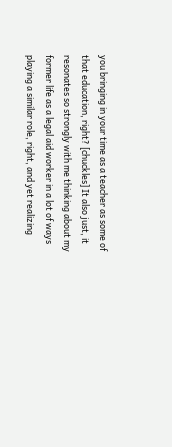you bringing in your time as a teacher as some of that education, right? [chuckles] It also just, it resonates so strongly with me thinking about my former life as a legal aid worker in a lot of ways playing a similar role, right, and yet realizing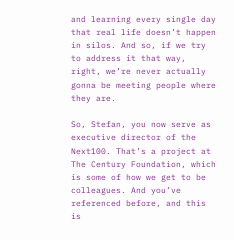and learning every single day that real life doesn’t happen in silos. And so, if we try to address it that way, right, we’re never actually gonna be meeting people where they are.

So, Stefan, you now serve as executive director of the Next100. That’s a project at The Century Foundation, which is some of how we get to be colleagues. And you’ve referenced before, and this is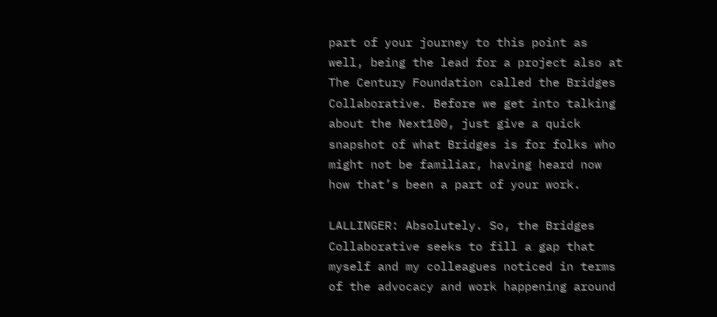part of your journey to this point as well, being the lead for a project also at The Century Foundation called the Bridges Collaborative. Before we get into talking about the Next100, just give a quick snapshot of what Bridges is for folks who might not be familiar, having heard now how that’s been a part of your work.

LALLINGER: Absolutely. So, the Bridges Collaborative seeks to fill a gap that myself and my colleagues noticed in terms of the advocacy and work happening around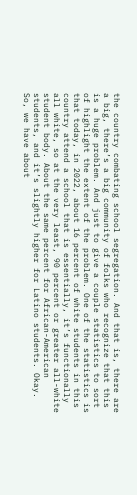the country combating school segregation. And that is, there are a big, there’s a big community of folks who recognize that this is a huge problem. And just to give a couple statistics to sort of highlight the extent of the problem. One of the statistics is that today, in 2022, about 16 percent of white students in this country attend a school that is essentially, it’s functionally all white, so at the very least, 90 percent or greater all-white student body. About the same percent for African-American students, and it’s slightly higher for Latino students. Okay. So, we have about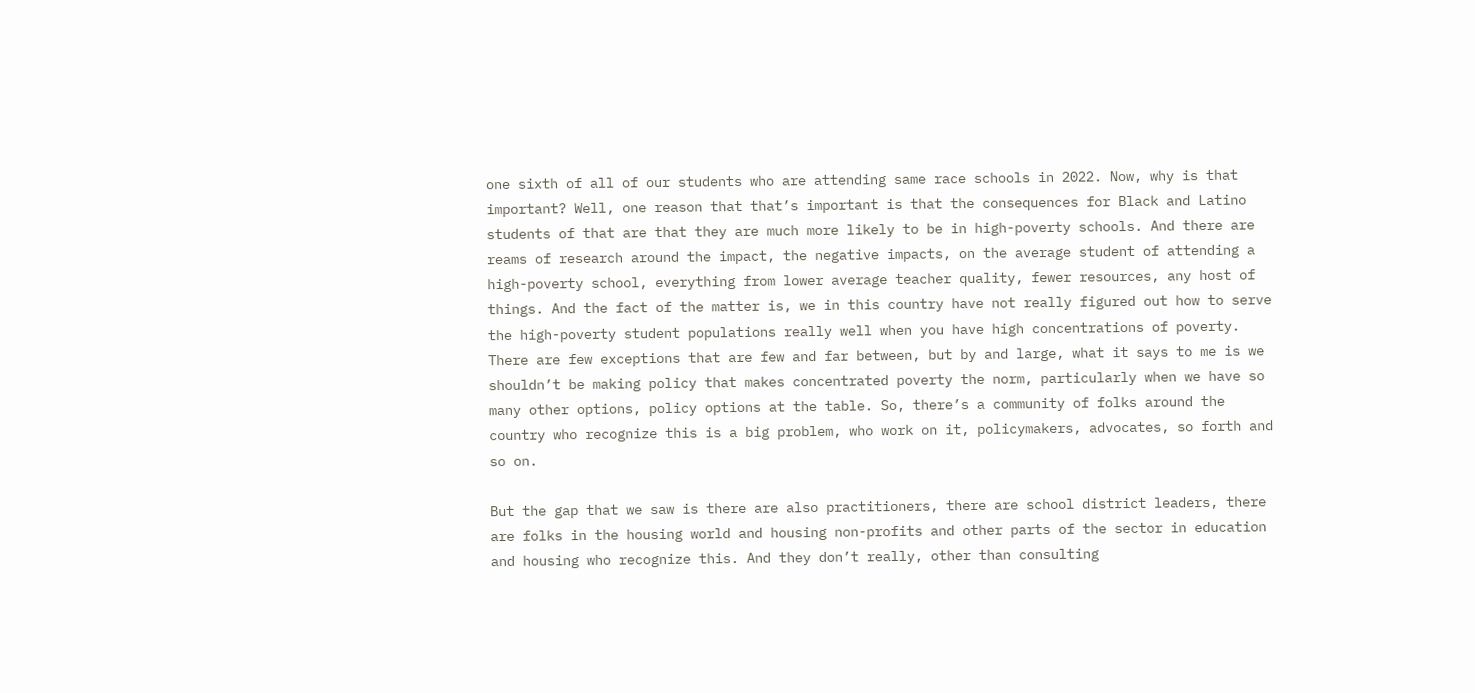one sixth of all of our students who are attending same race schools in 2022. Now, why is that important? Well, one reason that that’s important is that the consequences for Black and Latino students of that are that they are much more likely to be in high-poverty schools. And there are reams of research around the impact, the negative impacts, on the average student of attending a high-poverty school, everything from lower average teacher quality, fewer resources, any host of things. And the fact of the matter is, we in this country have not really figured out how to serve the high-poverty student populations really well when you have high concentrations of poverty. There are few exceptions that are few and far between, but by and large, what it says to me is we shouldn’t be making policy that makes concentrated poverty the norm, particularly when we have so many other options, policy options at the table. So, there’s a community of folks around the country who recognize this is a big problem, who work on it, policymakers, advocates, so forth and so on.

But the gap that we saw is there are also practitioners, there are school district leaders, there are folks in the housing world and housing non-profits and other parts of the sector in education and housing who recognize this. And they don’t really, other than consulting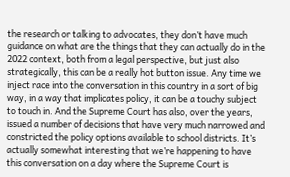the research or talking to advocates, they don’t have much guidance on what are the things that they can actually do in the 2022 context, both from a legal perspective, but just also strategically, this can be a really hot button issue. Any time we inject race into the conversation in this country in a sort of big way, in a way that implicates policy, it can be a touchy subject to touch in. And the Supreme Court has also, over the years, issued a number of decisions that have very much narrowed and constricted the policy options available to school districts. It’s actually somewhat interesting that we’re happening to have this conversation on a day where the Supreme Court is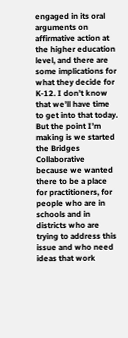engaged in its oral arguments on affirmative action at the higher education level, and there are some implications for what they decide for K-12. I don’t know that we’ll have time to get into that today.
But the point I’m making is we started the Bridges Collaborative because we wanted there to be a place for practitioners, for people who are in schools and in districts who are trying to address this issue and who need ideas that work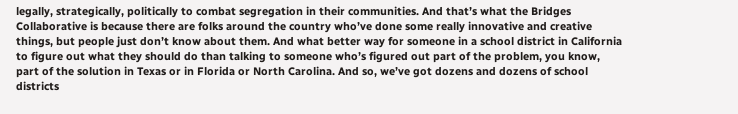legally, strategically, politically to combat segregation in their communities. And that’s what the Bridges Collaborative is because there are folks around the country who’ve done some really innovative and creative things, but people just don’t know about them. And what better way for someone in a school district in California to figure out what they should do than talking to someone who’s figured out part of the problem, you know, part of the solution in Texas or in Florida or North Carolina. And so, we’ve got dozens and dozens of school districts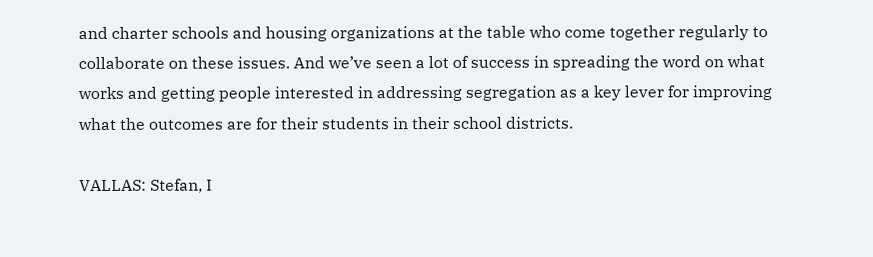and charter schools and housing organizations at the table who come together regularly to collaborate on these issues. And we’ve seen a lot of success in spreading the word on what works and getting people interested in addressing segregation as a key lever for improving what the outcomes are for their students in their school districts.

VALLAS: Stefan, I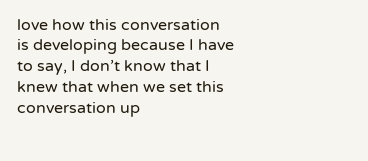love how this conversation is developing because I have to say, I don’t know that I knew that when we set this conversation up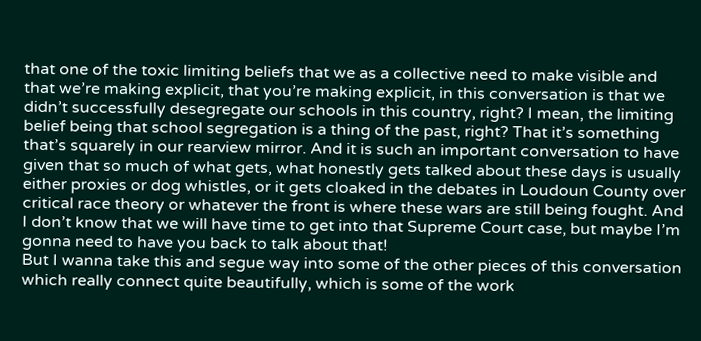that one of the toxic limiting beliefs that we as a collective need to make visible and that we’re making explicit, that you’re making explicit, in this conversation is that we didn’t successfully desegregate our schools in this country, right? I mean, the limiting belief being that school segregation is a thing of the past, right? That it’s something that’s squarely in our rearview mirror. And it is such an important conversation to have given that so much of what gets, what honestly gets talked about these days is usually either proxies or dog whistles, or it gets cloaked in the debates in Loudoun County over critical race theory or whatever the front is where these wars are still being fought. And I don’t know that we will have time to get into that Supreme Court case, but maybe I’m gonna need to have you back to talk about that!
But I wanna take this and segue way into some of the other pieces of this conversation which really connect quite beautifully, which is some of the work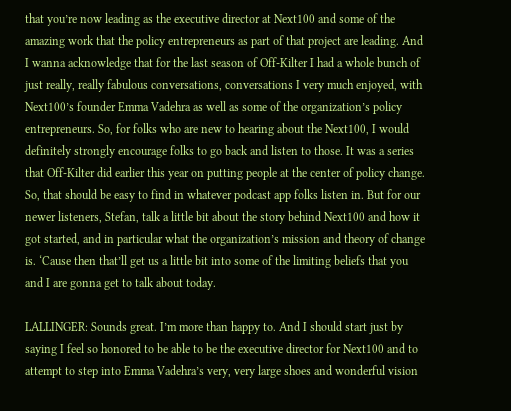that you’re now leading as the executive director at Next100 and some of the amazing work that the policy entrepreneurs as part of that project are leading. And I wanna acknowledge that for the last season of Off-Kilter I had a whole bunch of just really, really fabulous conversations, conversations I very much enjoyed, with Next100’s founder Emma Vadehra as well as some of the organization’s policy entrepreneurs. So, for folks who are new to hearing about the Next100, I would definitely strongly encourage folks to go back and listen to those. It was a series that Off-Kilter did earlier this year on putting people at the center of policy change. So, that should be easy to find in whatever podcast app folks listen in. But for our newer listeners, Stefan, talk a little bit about the story behind Next100 and how it got started, and in particular what the organization’s mission and theory of change is. ‘Cause then that’ll get us a little bit into some of the limiting beliefs that you and I are gonna get to talk about today.

LALLINGER: Sounds great. I’m more than happy to. And I should start just by saying I feel so honored to be able to be the executive director for Next100 and to attempt to step into Emma Vadehra’s very, very large shoes and wonderful vision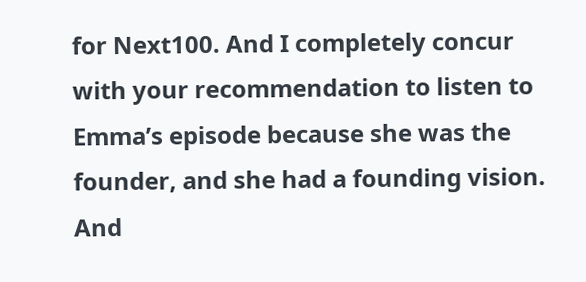for Next100. And I completely concur with your recommendation to listen to Emma’s episode because she was the founder, and she had a founding vision. And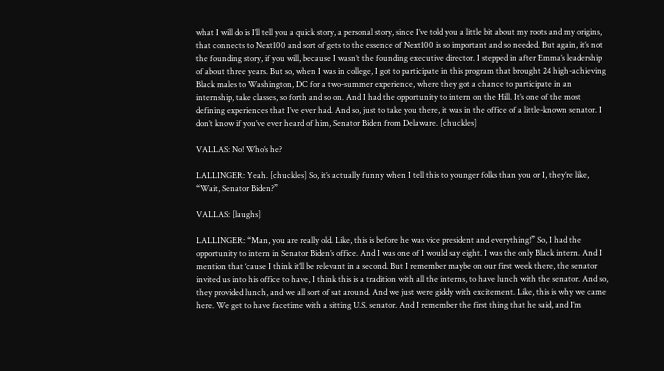what I will do is I’ll tell you a quick story, a personal story, since I’ve told you a little bit about my roots and my origins, that connects to Next100 and sort of gets to the essence of Next100 is so important and so needed. But again, it’s not the founding story, if you will, because I wasn’t the founding executive director. I stepped in after Emma’s leadership of about three years. But so, when I was in college, I got to participate in this program that brought 24 high-achieving Black males to Washington, DC for a two-summer experience, where they got a chance to participate in an internship, take classes, so forth and so on. And I had the opportunity to intern on the Hill. It’s one of the most defining experiences that I’ve ever had. And so, just to take you there, it was in the office of a little-known senator. I don’t know if you’ve ever heard of him, Senator Biden from Delaware. [chuckles]

VALLAS: No! Who’s he?

LALLINGER: Yeah. [chuckles] So, it’s actually funny when I tell this to younger folks than you or I, they’re like, “Wait, Senator Biden?”

VALLAS: [laughs]

LALLINGER: “Man, you are really old. Like, this is before he was vice president and everything!” So, I had the opportunity to intern in Senator Biden’s office. And I was one of I would say eight. I was the only Black intern. And I mention that ‘cause I think it’ll be relevant in a second. But I remember maybe on our first week there, the senator invited us into his office to have, I think this is a tradition with all the interns, to have lunch with the senator. And so, they provided lunch, and we all sort of sat around. And we just were giddy with excitement. Like, this is why we came here. We get to have facetime with a sitting U.S. senator. And I remember the first thing that he said, and I’m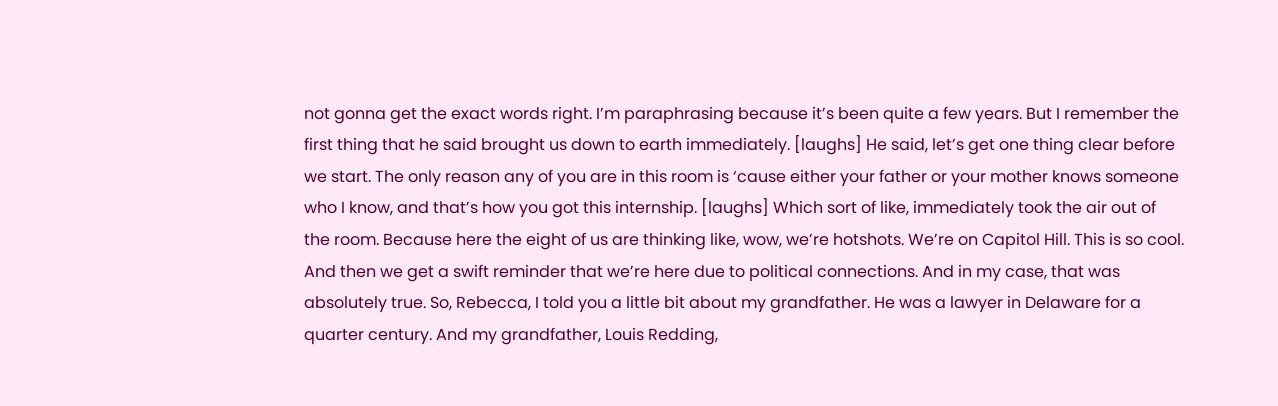not gonna get the exact words right. I’m paraphrasing because it’s been quite a few years. But I remember the first thing that he said brought us down to earth immediately. [laughs] He said, let’s get one thing clear before we start. The only reason any of you are in this room is ‘cause either your father or your mother knows someone who I know, and that’s how you got this internship. [laughs] Which sort of like, immediately took the air out of the room. Because here the eight of us are thinking like, wow, we’re hotshots. We’re on Capitol Hill. This is so cool. And then we get a swift reminder that we’re here due to political connections. And in my case, that was absolutely true. So, Rebecca, I told you a little bit about my grandfather. He was a lawyer in Delaware for a quarter century. And my grandfather, Louis Redding,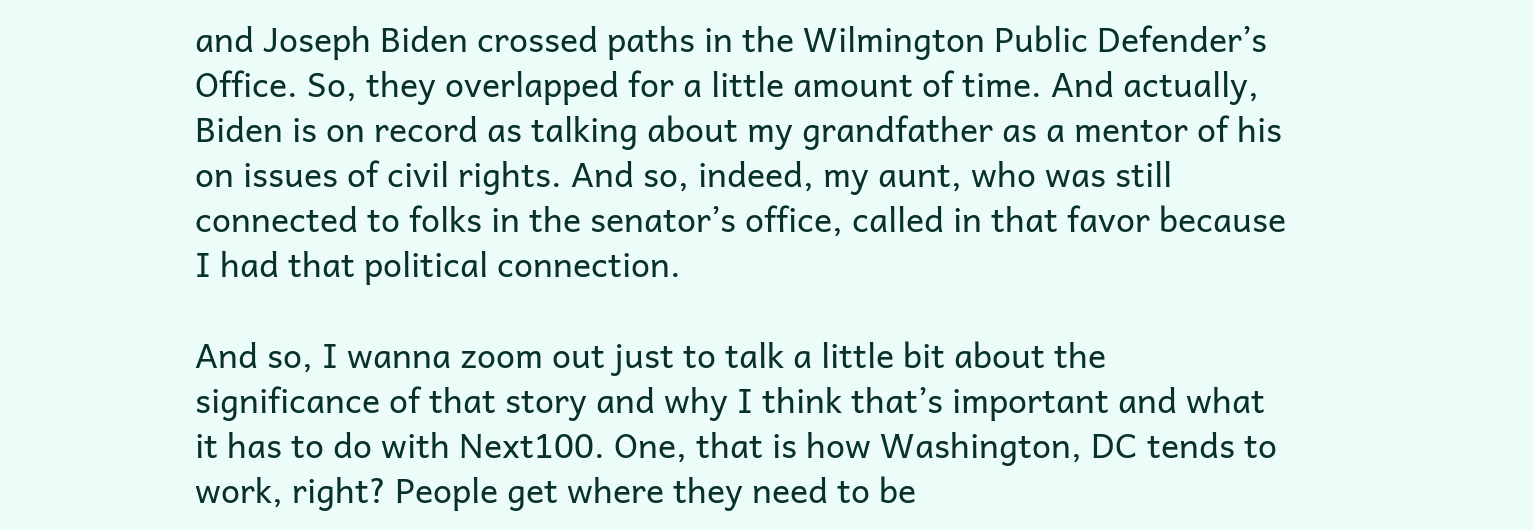and Joseph Biden crossed paths in the Wilmington Public Defender’s Office. So, they overlapped for a little amount of time. And actually, Biden is on record as talking about my grandfather as a mentor of his on issues of civil rights. And so, indeed, my aunt, who was still connected to folks in the senator’s office, called in that favor because I had that political connection.

And so, I wanna zoom out just to talk a little bit about the significance of that story and why I think that’s important and what it has to do with Next100. One, that is how Washington, DC tends to work, right? People get where they need to be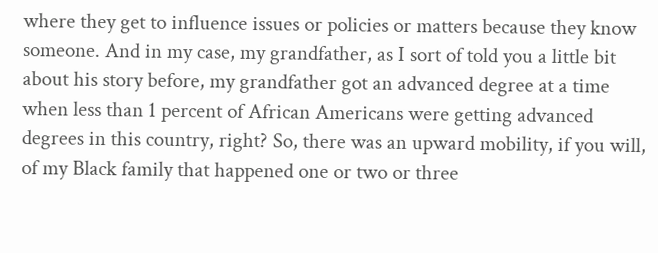where they get to influence issues or policies or matters because they know someone. And in my case, my grandfather, as I sort of told you a little bit about his story before, my grandfather got an advanced degree at a time when less than 1 percent of African Americans were getting advanced degrees in this country, right? So, there was an upward mobility, if you will, of my Black family that happened one or two or three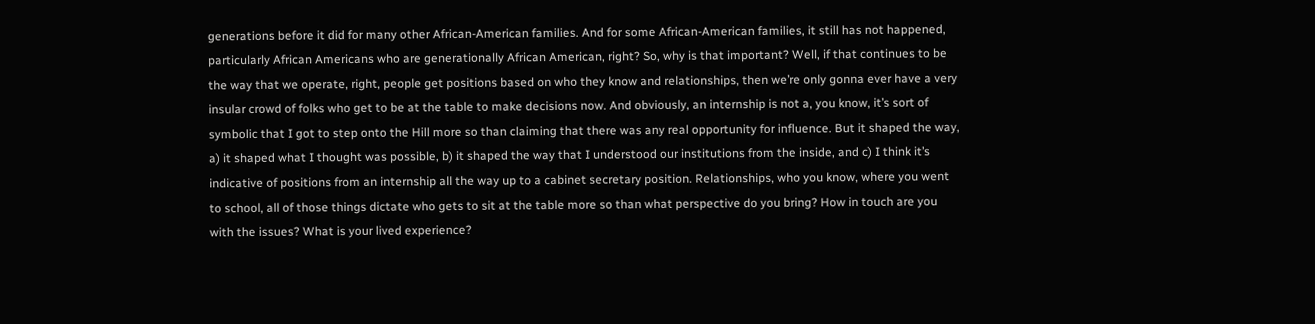generations before it did for many other African-American families. And for some African-American families, it still has not happened, particularly African Americans who are generationally African American, right? So, why is that important? Well, if that continues to be the way that we operate, right, people get positions based on who they know and relationships, then we’re only gonna ever have a very insular crowd of folks who get to be at the table to make decisions now. And obviously, an internship is not a, you know, it’s sort of symbolic that I got to step onto the Hill more so than claiming that there was any real opportunity for influence. But it shaped the way, a) it shaped what I thought was possible, b) it shaped the way that I understood our institutions from the inside, and c) I think it’s indicative of positions from an internship all the way up to a cabinet secretary position. Relationships, who you know, where you went to school, all of those things dictate who gets to sit at the table more so than what perspective do you bring? How in touch are you with the issues? What is your lived experience?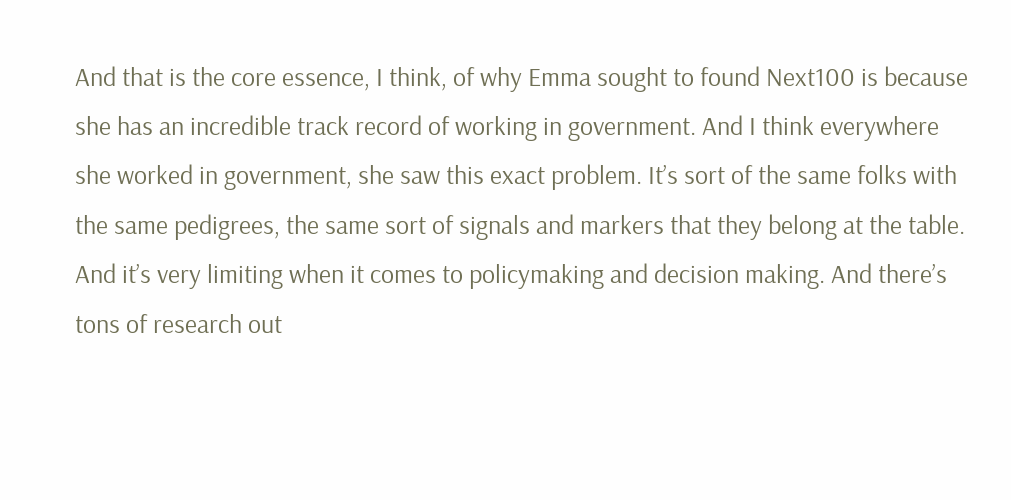And that is the core essence, I think, of why Emma sought to found Next100 is because she has an incredible track record of working in government. And I think everywhere she worked in government, she saw this exact problem. It’s sort of the same folks with the same pedigrees, the same sort of signals and markers that they belong at the table. And it’s very limiting when it comes to policymaking and decision making. And there’s tons of research out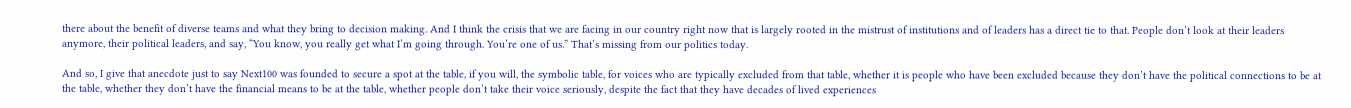there about the benefit of diverse teams and what they bring to decision making. And I think the crisis that we are facing in our country right now that is largely rooted in the mistrust of institutions and of leaders has a direct tie to that. People don’t look at their leaders anymore, their political leaders, and say, “You know, you really get what I’m going through. You’re one of us.” That’s missing from our politics today.

And so, I give that anecdote just to say Next100 was founded to secure a spot at the table, if you will, the symbolic table, for voices who are typically excluded from that table, whether it is people who have been excluded because they don’t have the political connections to be at the table, whether they don’t have the financial means to be at the table, whether people don’t take their voice seriously, despite the fact that they have decades of lived experiences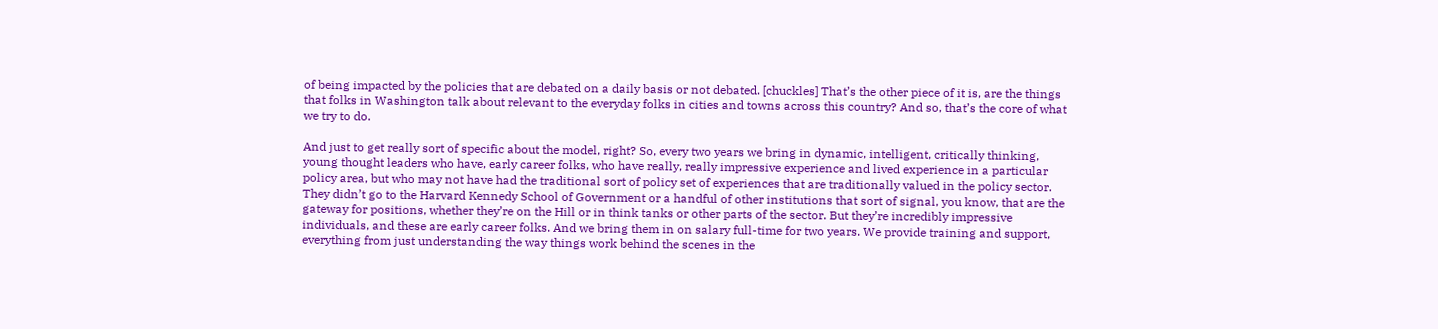of being impacted by the policies that are debated on a daily basis or not debated. [chuckles] That’s the other piece of it is, are the things that folks in Washington talk about relevant to the everyday folks in cities and towns across this country? And so, that’s the core of what we try to do.

And just to get really sort of specific about the model, right? So, every two years we bring in dynamic, intelligent, critically thinking, young thought leaders who have, early career folks, who have really, really impressive experience and lived experience in a particular policy area, but who may not have had the traditional sort of policy set of experiences that are traditionally valued in the policy sector. They didn’t go to the Harvard Kennedy School of Government or a handful of other institutions that sort of signal, you know, that are the gateway for positions, whether they’re on the Hill or in think tanks or other parts of the sector. But they’re incredibly impressive individuals, and these are early career folks. And we bring them in on salary full-time for two years. We provide training and support, everything from just understanding the way things work behind the scenes in the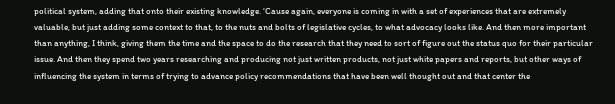political system, adding that onto their existing knowledge. ‘Cause again, everyone is coming in with a set of experiences that are extremely valuable, but just adding some context to that, to the nuts and bolts of legislative cycles, to what advocacy looks like. And then more important than anything, I think, giving them the time and the space to do the research that they need to sort of figure out the status quo for their particular issue. And then they spend two years researching and producing not just written products, not just white papers and reports, but other ways of influencing the system in terms of trying to advance policy recommendations that have been well thought out and that center the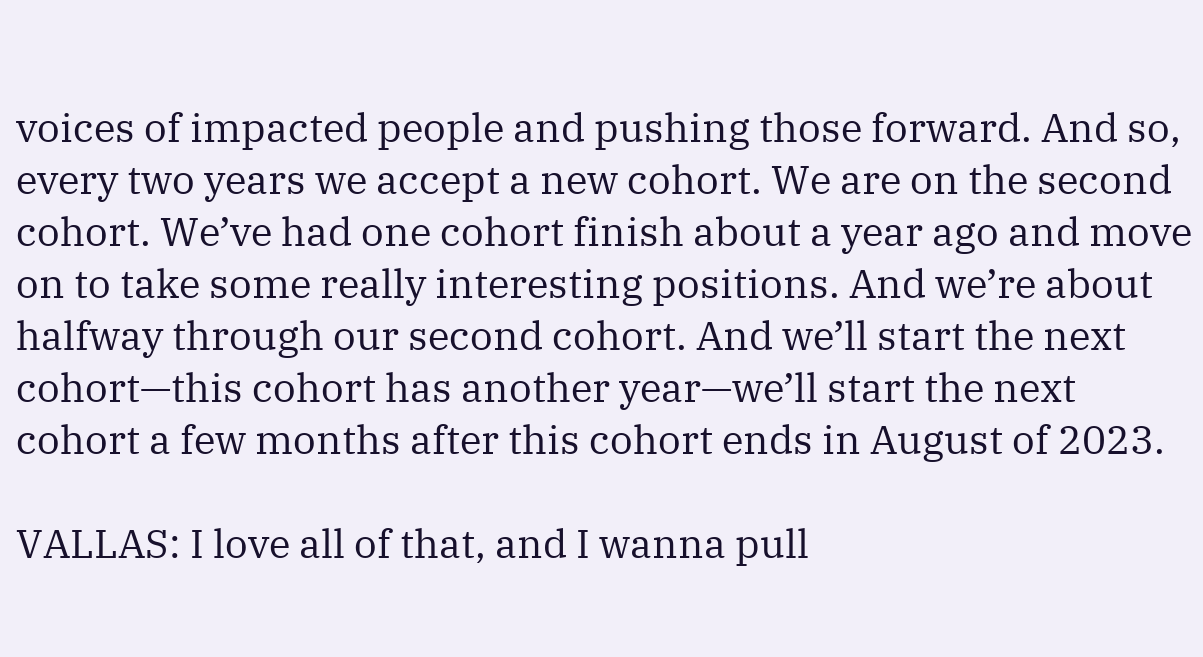voices of impacted people and pushing those forward. And so, every two years we accept a new cohort. We are on the second cohort. We’ve had one cohort finish about a year ago and move on to take some really interesting positions. And we’re about halfway through our second cohort. And we’ll start the next cohort—this cohort has another year—we’ll start the next cohort a few months after this cohort ends in August of 2023.

VALLAS: I love all of that, and I wanna pull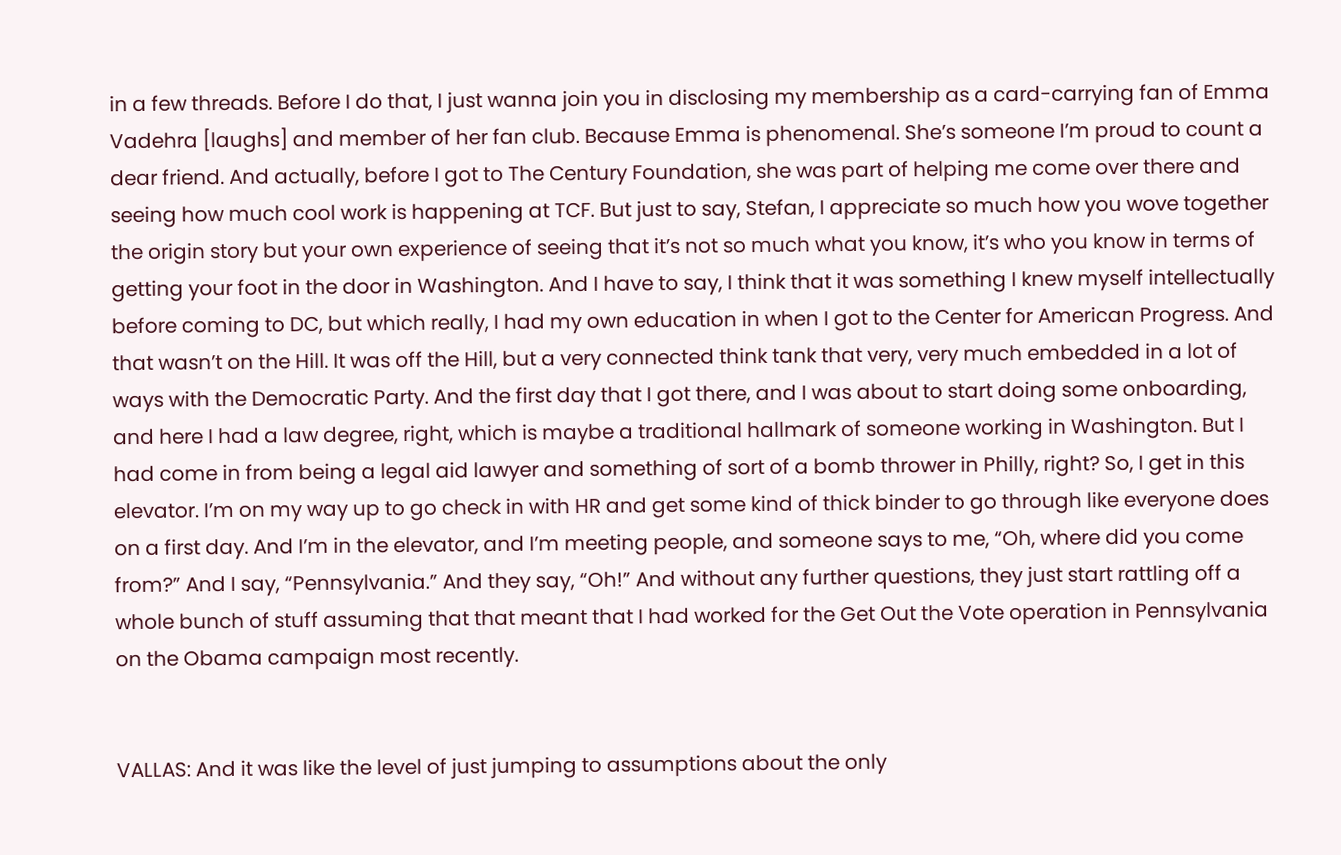in a few threads. Before I do that, I just wanna join you in disclosing my membership as a card-carrying fan of Emma Vadehra [laughs] and member of her fan club. Because Emma is phenomenal. She’s someone I’m proud to count a dear friend. And actually, before I got to The Century Foundation, she was part of helping me come over there and seeing how much cool work is happening at TCF. But just to say, Stefan, I appreciate so much how you wove together the origin story but your own experience of seeing that it’s not so much what you know, it’s who you know in terms of getting your foot in the door in Washington. And I have to say, I think that it was something I knew myself intellectually before coming to DC, but which really, I had my own education in when I got to the Center for American Progress. And that wasn’t on the Hill. It was off the Hill, but a very connected think tank that very, very much embedded in a lot of ways with the Democratic Party. And the first day that I got there, and I was about to start doing some onboarding, and here I had a law degree, right, which is maybe a traditional hallmark of someone working in Washington. But I had come in from being a legal aid lawyer and something of sort of a bomb thrower in Philly, right? So, I get in this elevator. I’m on my way up to go check in with HR and get some kind of thick binder to go through like everyone does on a first day. And I’m in the elevator, and I’m meeting people, and someone says to me, “Oh, where did you come from?” And I say, “Pennsylvania.” And they say, “Oh!” And without any further questions, they just start rattling off a whole bunch of stuff assuming that that meant that I had worked for the Get Out the Vote operation in Pennsylvania on the Obama campaign most recently.


VALLAS: And it was like the level of just jumping to assumptions about the only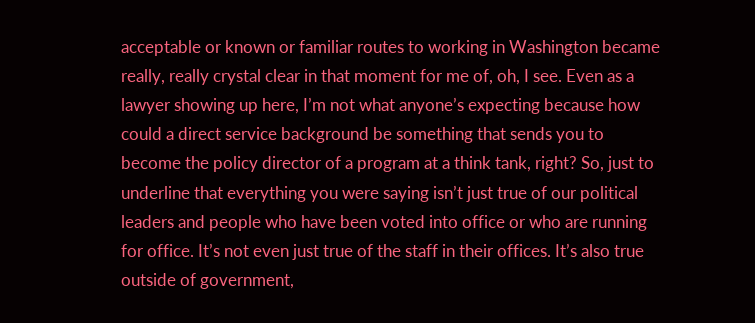acceptable or known or familiar routes to working in Washington became really, really crystal clear in that moment for me of, oh, I see. Even as a lawyer showing up here, I’m not what anyone’s expecting because how could a direct service background be something that sends you to become the policy director of a program at a think tank, right? So, just to underline that everything you were saying isn’t just true of our political leaders and people who have been voted into office or who are running for office. It’s not even just true of the staff in their offices. It’s also true outside of government,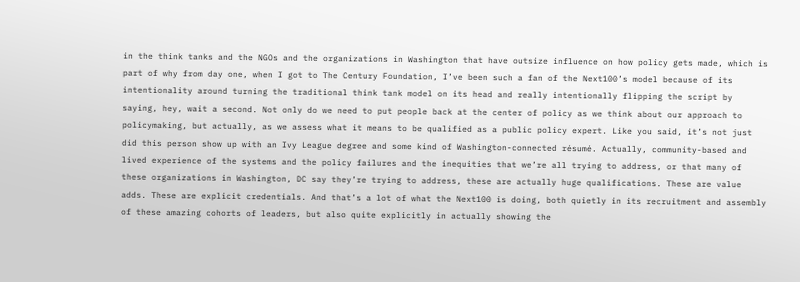in the think tanks and the NGOs and the organizations in Washington that have outsize influence on how policy gets made, which is part of why from day one, when I got to The Century Foundation, I’ve been such a fan of the Next100’s model because of its intentionality around turning the traditional think tank model on its head and really intentionally flipping the script by saying, hey, wait a second. Not only do we need to put people back at the center of policy as we think about our approach to policymaking, but actually, as we assess what it means to be qualified as a public policy expert. Like you said, it’s not just did this person show up with an Ivy League degree and some kind of Washington-connected résumé. Actually, community-based and lived experience of the systems and the policy failures and the inequities that we’re all trying to address, or that many of these organizations in Washington, DC say they’re trying to address, these are actually huge qualifications. These are value adds. These are explicit credentials. And that’s a lot of what the Next100 is doing, both quietly in its recruitment and assembly of these amazing cohorts of leaders, but also quite explicitly in actually showing the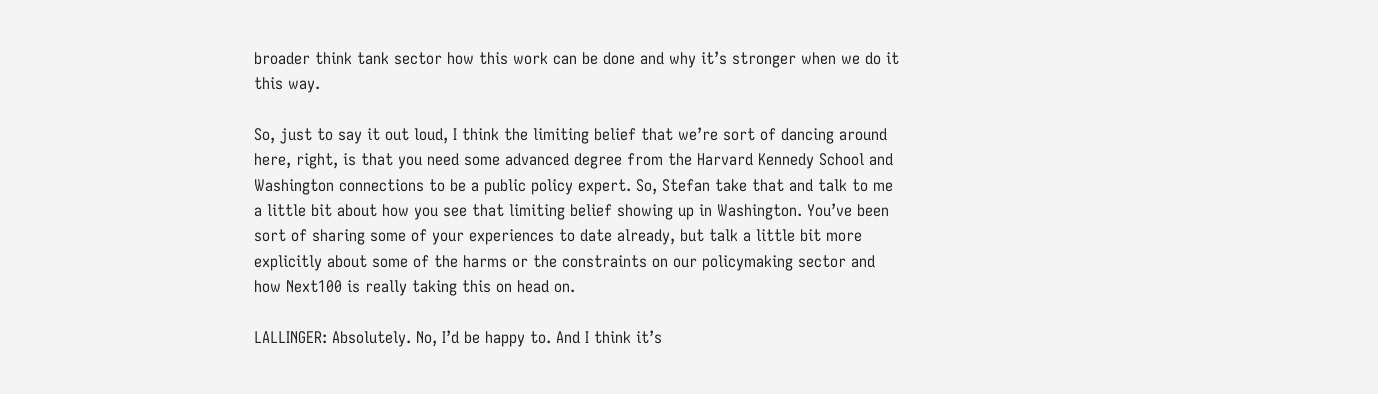broader think tank sector how this work can be done and why it’s stronger when we do it this way.

So, just to say it out loud, I think the limiting belief that we’re sort of dancing around here, right, is that you need some advanced degree from the Harvard Kennedy School and Washington connections to be a public policy expert. So, Stefan take that and talk to me a little bit about how you see that limiting belief showing up in Washington. You’ve been sort of sharing some of your experiences to date already, but talk a little bit more explicitly about some of the harms or the constraints on our policymaking sector and how Next100 is really taking this on head on.

LALLINGER: Absolutely. No, I’d be happy to. And I think it’s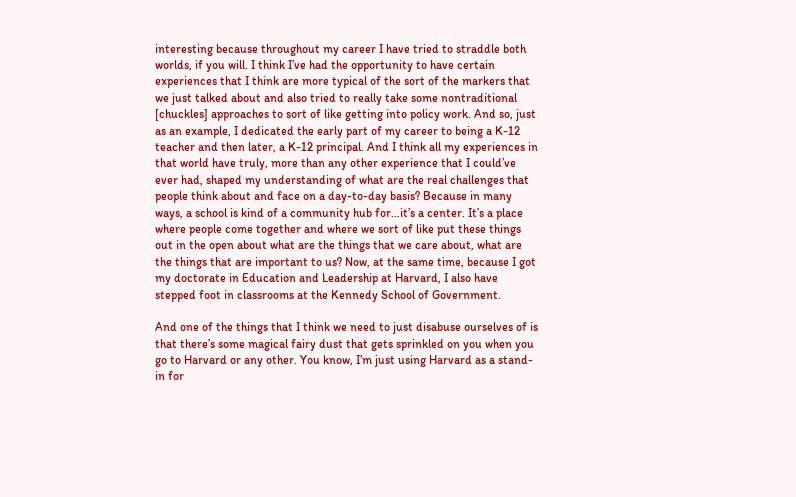interesting because throughout my career I have tried to straddle both worlds, if you will. I think I’ve had the opportunity to have certain experiences that I think are more typical of the sort of the markers that we just talked about and also tried to really take some nontraditional [chuckles] approaches to sort of like getting into policy work. And so, just as an example, I dedicated the early part of my career to being a K-12 teacher and then later, a K-12 principal. And I think all my experiences in that world have truly, more than any other experience that I could’ve ever had, shaped my understanding of what are the real challenges that people think about and face on a day-to-day basis? Because in many ways, a school is kind of a community hub for…it’s a center. It’s a place where people come together and where we sort of like put these things out in the open about what are the things that we care about, what are the things that are important to us? Now, at the same time, because I got my doctorate in Education and Leadership at Harvard, I also have stepped foot in classrooms at the Kennedy School of Government.

And one of the things that I think we need to just disabuse ourselves of is that there’s some magical fairy dust that gets sprinkled on you when you go to Harvard or any other. You know, I’m just using Harvard as a stand-in for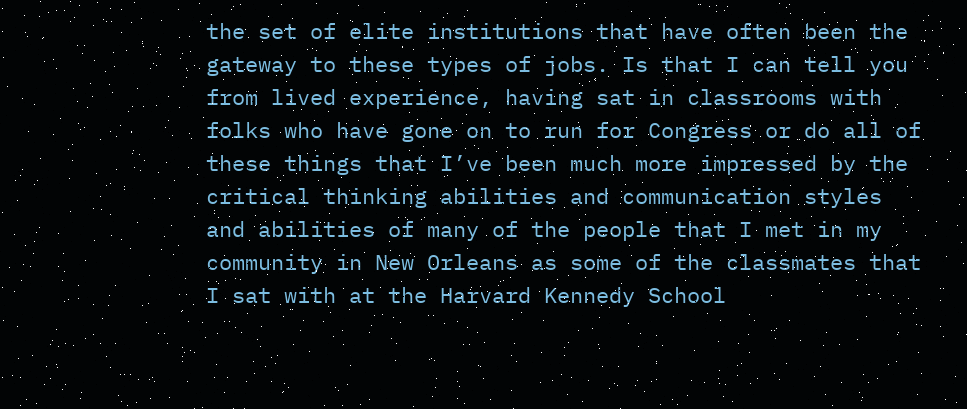the set of elite institutions that have often been the gateway to these types of jobs. Is that I can tell you from lived experience, having sat in classrooms with folks who have gone on to run for Congress or do all of these things that I’ve been much more impressed by the critical thinking abilities and communication styles and abilities of many of the people that I met in my community in New Orleans as some of the classmates that I sat with at the Harvard Kennedy School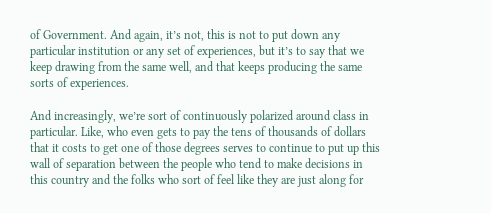of Government. And again, it’s not, this is not to put down any particular institution or any set of experiences, but it’s to say that we keep drawing from the same well, and that keeps producing the same sorts of experiences.

And increasingly, we’re sort of continuously polarized around class in particular. Like, who even gets to pay the tens of thousands of dollars that it costs to get one of those degrees serves to continue to put up this wall of separation between the people who tend to make decisions in this country and the folks who sort of feel like they are just along for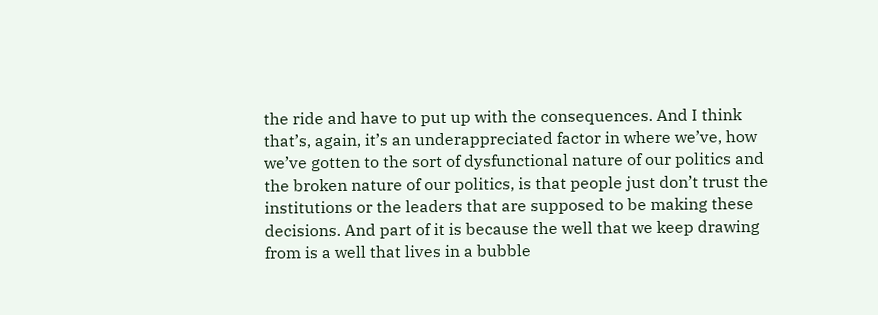the ride and have to put up with the consequences. And I think that’s, again, it’s an underappreciated factor in where we’ve, how we’ve gotten to the sort of dysfunctional nature of our politics and the broken nature of our politics, is that people just don’t trust the institutions or the leaders that are supposed to be making these decisions. And part of it is because the well that we keep drawing from is a well that lives in a bubble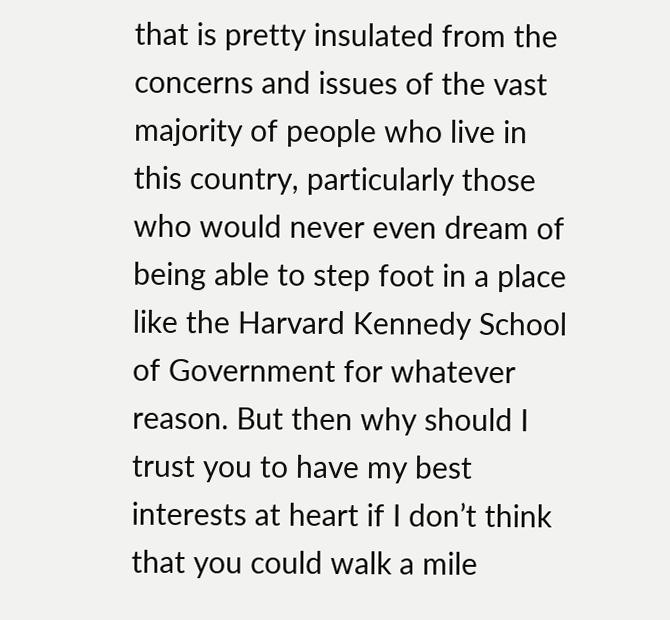that is pretty insulated from the concerns and issues of the vast majority of people who live in this country, particularly those who would never even dream of being able to step foot in a place like the Harvard Kennedy School of Government for whatever reason. But then why should I trust you to have my best interests at heart if I don’t think that you could walk a mile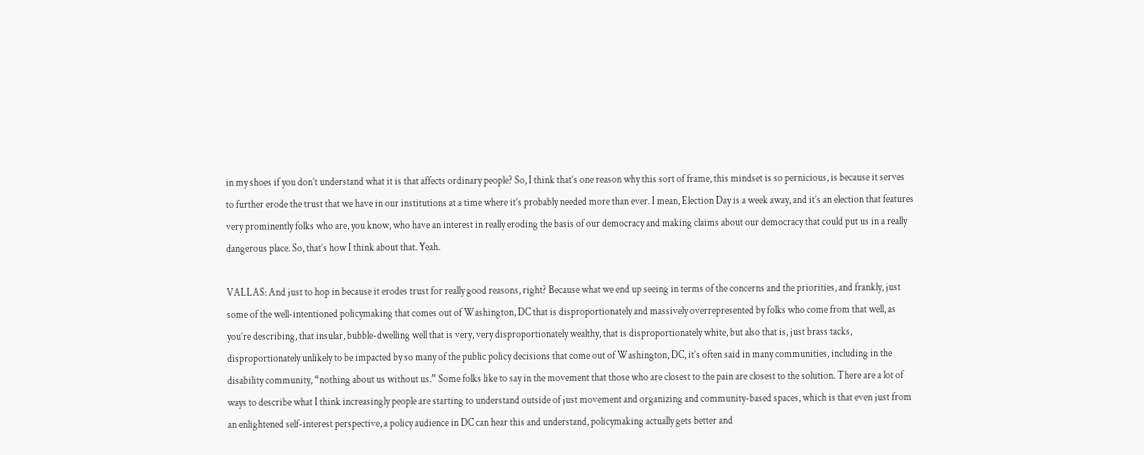in my shoes if you don’t understand what it is that affects ordinary people? So, I think that’s one reason why this sort of frame, this mindset is so pernicious, is because it serves to further erode the trust that we have in our institutions at a time where it’s probably needed more than ever. I mean, Election Day is a week away, and it’s an election that features very prominently folks who are, you know, who have an interest in really eroding the basis of our democracy and making claims about our democracy that could put us in a really dangerous place. So, that’s how I think about that. Yeah.

VALLAS: And just to hop in because it erodes trust for really good reasons, right? Because what we end up seeing in terms of the concerns and the priorities, and frankly, just some of the well-intentioned policymaking that comes out of Washington, DC that is disproportionately and massively overrepresented by folks who come from that well, as you’re describing, that insular, bubble-dwelling well that is very, very disproportionately wealthy, that is disproportionately white, but also that is, just brass tacks, disproportionately unlikely to be impacted by so many of the public policy decisions that come out of Washington, DC, it’s often said in many communities, including in the disability community, “nothing about us without us.” Some folks like to say in the movement that those who are closest to the pain are closest to the solution. There are a lot of ways to describe what I think increasingly people are starting to understand outside of just movement and organizing and community-based spaces, which is that even just from an enlightened self-interest perspective, a policy audience in DC can hear this and understand, policymaking actually gets better and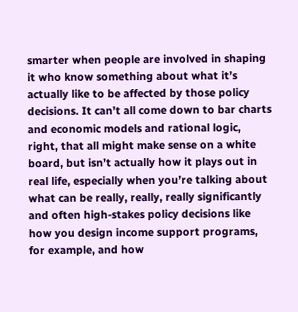smarter when people are involved in shaping it who know something about what it’s actually like to be affected by those policy decisions. It can’t all come down to bar charts and economic models and rational logic, right, that all might make sense on a white board, but isn’t actually how it plays out in real life, especially when you’re talking about what can be really, really, really significantly and often high-stakes policy decisions like how you design income support programs, for example, and how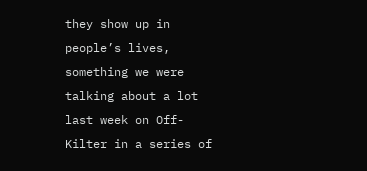they show up in people’s lives, something we were talking about a lot last week on Off-Kilter in a series of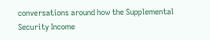conversations around how the Supplemental Security Income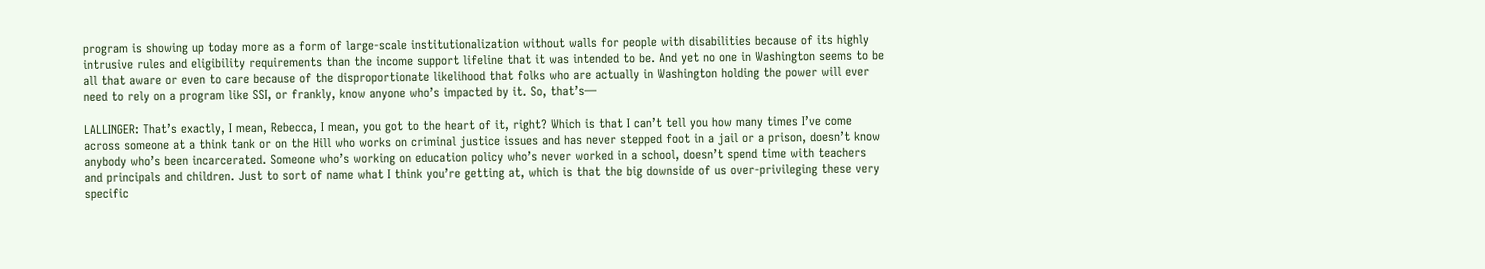program is showing up today more as a form of large-scale institutionalization without walls for people with disabilities because of its highly intrusive rules and eligibility requirements than the income support lifeline that it was intended to be. And yet no one in Washington seems to be all that aware or even to care because of the disproportionate likelihood that folks who are actually in Washington holding the power will ever need to rely on a program like SSI, or frankly, know anyone who’s impacted by it. So, that’s—

LALLINGER: That’s exactly, I mean, Rebecca, I mean, you got to the heart of it, right? Which is that I can’t tell you how many times I’ve come across someone at a think tank or on the Hill who works on criminal justice issues and has never stepped foot in a jail or a prison, doesn’t know anybody who’s been incarcerated. Someone who’s working on education policy who’s never worked in a school, doesn’t spend time with teachers and principals and children. Just to sort of name what I think you’re getting at, which is that the big downside of us over-privileging these very specific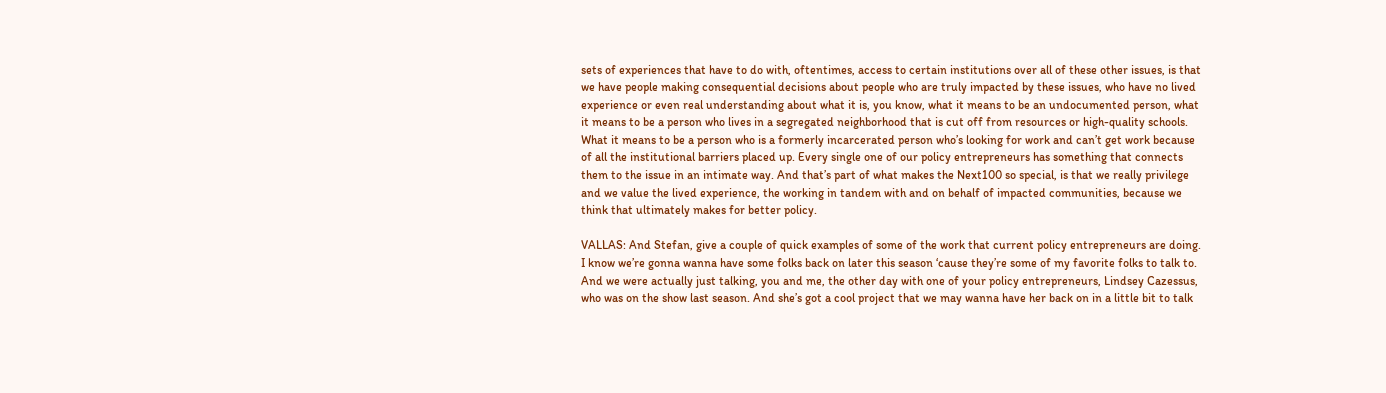sets of experiences that have to do with, oftentimes, access to certain institutions over all of these other issues, is that we have people making consequential decisions about people who are truly impacted by these issues, who have no lived experience or even real understanding about what it is, you know, what it means to be an undocumented person, what it means to be a person who lives in a segregated neighborhood that is cut off from resources or high-quality schools. What it means to be a person who is a formerly incarcerated person who’s looking for work and can’t get work because of all the institutional barriers placed up. Every single one of our policy entrepreneurs has something that connects them to the issue in an intimate way. And that’s part of what makes the Next100 so special, is that we really privilege and we value the lived experience, the working in tandem with and on behalf of impacted communities, because we think that ultimately makes for better policy.

VALLAS: And Stefan, give a couple of quick examples of some of the work that current policy entrepreneurs are doing. I know we’re gonna wanna have some folks back on later this season ‘cause they’re some of my favorite folks to talk to. And we were actually just talking, you and me, the other day with one of your policy entrepreneurs, Lindsey Cazessus, who was on the show last season. And she’s got a cool project that we may wanna have her back on in a little bit to talk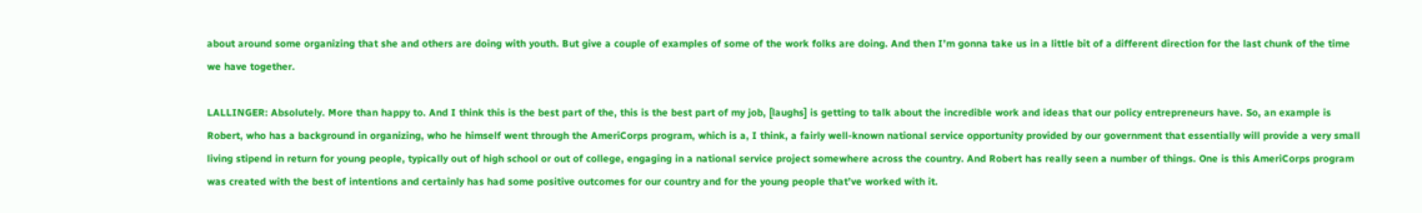about around some organizing that she and others are doing with youth. But give a couple of examples of some of the work folks are doing. And then I’m gonna take us in a little bit of a different direction for the last chunk of the time we have together.

LALLINGER: Absolutely. More than happy to. And I think this is the best part of the, this is the best part of my job, [laughs] is getting to talk about the incredible work and ideas that our policy entrepreneurs have. So, an example is Robert, who has a background in organizing, who he himself went through the AmeriCorps program, which is a, I think, a fairly well-known national service opportunity provided by our government that essentially will provide a very small living stipend in return for young people, typically out of high school or out of college, engaging in a national service project somewhere across the country. And Robert has really seen a number of things. One is this AmeriCorps program was created with the best of intentions and certainly has had some positive outcomes for our country and for the young people that’ve worked with it.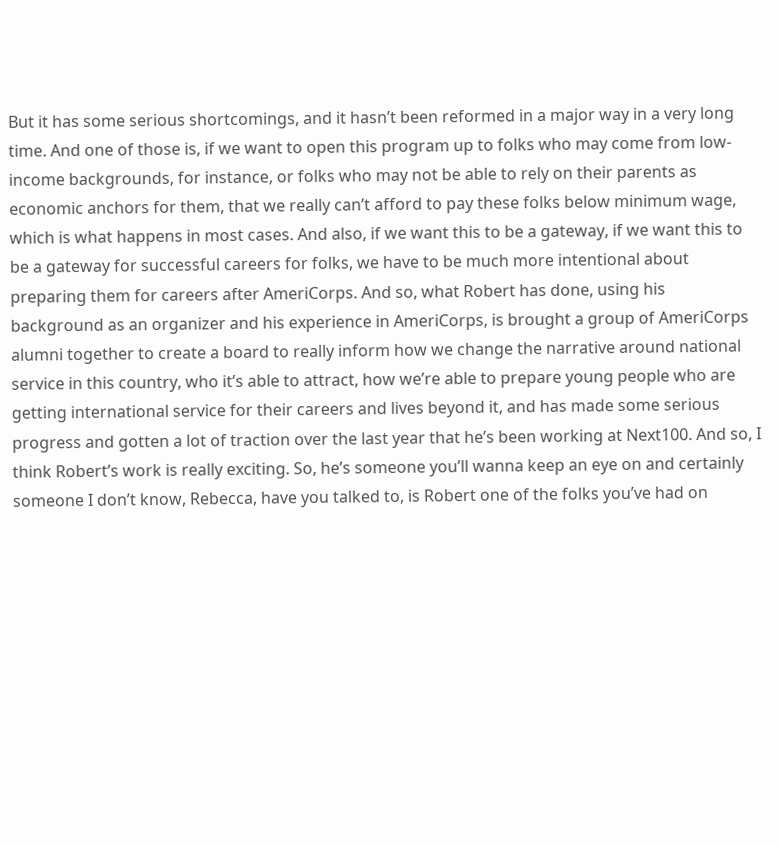But it has some serious shortcomings, and it hasn’t been reformed in a major way in a very long time. And one of those is, if we want to open this program up to folks who may come from low-income backgrounds, for instance, or folks who may not be able to rely on their parents as economic anchors for them, that we really can’t afford to pay these folks below minimum wage, which is what happens in most cases. And also, if we want this to be a gateway, if we want this to be a gateway for successful careers for folks, we have to be much more intentional about preparing them for careers after AmeriCorps. And so, what Robert has done, using his background as an organizer and his experience in AmeriCorps, is brought a group of AmeriCorps alumni together to create a board to really inform how we change the narrative around national service in this country, who it’s able to attract, how we’re able to prepare young people who are getting international service for their careers and lives beyond it, and has made some serious progress and gotten a lot of traction over the last year that he’s been working at Next100. And so, I think Robert’s work is really exciting. So, he’s someone you’ll wanna keep an eye on and certainly someone I don’t know, Rebecca, have you talked to, is Robert one of the folks you’ve had on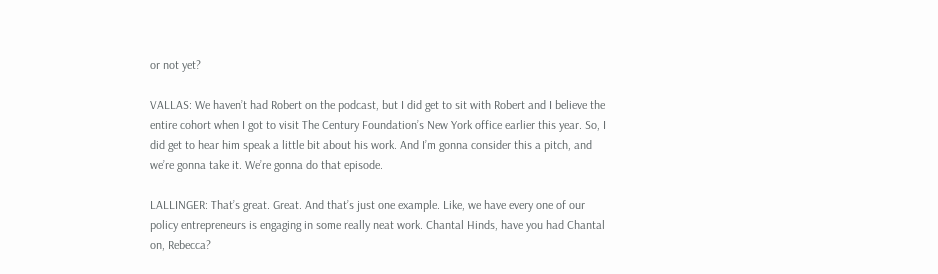or not yet?

VALLAS: We haven’t had Robert on the podcast, but I did get to sit with Robert and I believe the entire cohort when I got to visit The Century Foundation’s New York office earlier this year. So, I did get to hear him speak a little bit about his work. And I’m gonna consider this a pitch, and we’re gonna take it. We’re gonna do that episode.

LALLINGER: That’s great. Great. And that’s just one example. Like, we have every one of our policy entrepreneurs is engaging in some really neat work. Chantal Hinds, have you had Chantal on, Rebecca?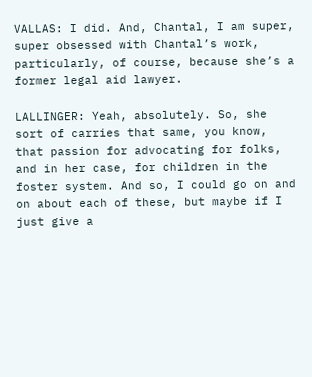VALLAS: I did. And, Chantal, I am super, super obsessed with Chantal’s work, particularly, of course, because she’s a former legal aid lawyer.

LALLINGER: Yeah, absolutely. So, she sort of carries that same, you know, that passion for advocating for folks, and in her case, for children in the foster system. And so, I could go on and on about each of these, but maybe if I just give a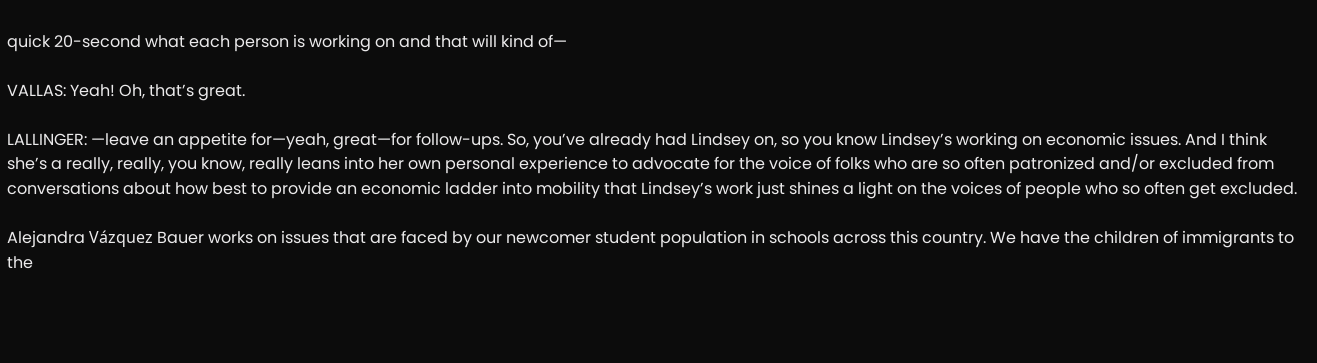quick 20-second what each person is working on and that will kind of—

VALLAS: Yeah! Oh, that’s great.

LALLINGER: —leave an appetite for—yeah, great—for follow-ups. So, you’ve already had Lindsey on, so you know Lindsey’s working on economic issues. And I think she’s a really, really, you know, really leans into her own personal experience to advocate for the voice of folks who are so often patronized and/or excluded from conversations about how best to provide an economic ladder into mobility that Lindsey’s work just shines a light on the voices of people who so often get excluded.

Alejandra Vázquez Bauer works on issues that are faced by our newcomer student population in schools across this country. We have the children of immigrants to the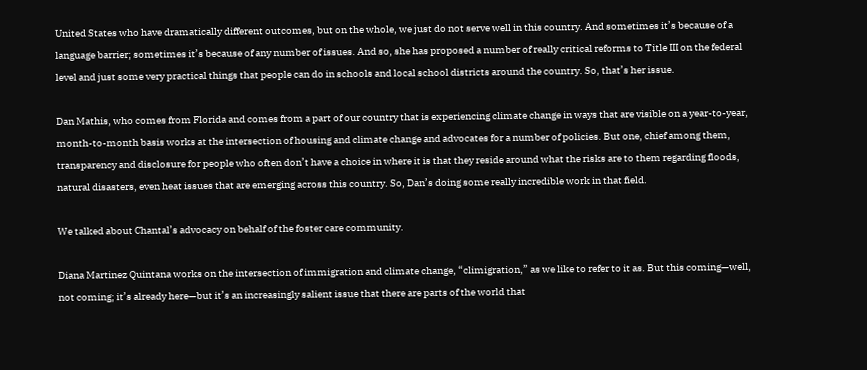United States who have dramatically different outcomes, but on the whole, we just do not serve well in this country. And sometimes it’s because of a language barrier; sometimes it’s because of any number of issues. And so, she has proposed a number of really critical reforms to Title III on the federal level and just some very practical things that people can do in schools and local school districts around the country. So, that’s her issue.

Dan Mathis, who comes from Florida and comes from a part of our country that is experiencing climate change in ways that are visible on a year-to-year, month-to-month basis works at the intersection of housing and climate change and advocates for a number of policies. But one, chief among them, transparency and disclosure for people who often don’t have a choice in where it is that they reside around what the risks are to them regarding floods, natural disasters, even heat issues that are emerging across this country. So, Dan’s doing some really incredible work in that field.

We talked about Chantal’s advocacy on behalf of the foster care community.

Diana Martinez Quintana works on the intersection of immigration and climate change, “climigration,” as we like to refer to it as. But this coming—well, not coming; it’s already here—but it’s an increasingly salient issue that there are parts of the world that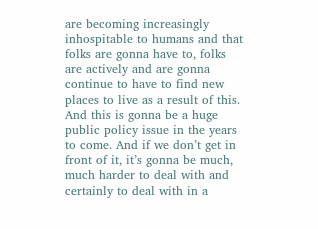are becoming increasingly inhospitable to humans and that folks are gonna have to, folks are actively and are gonna continue to have to find new places to live as a result of this. And this is gonna be a huge public policy issue in the years to come. And if we don’t get in front of it, it’s gonna be much, much harder to deal with and certainly to deal with in a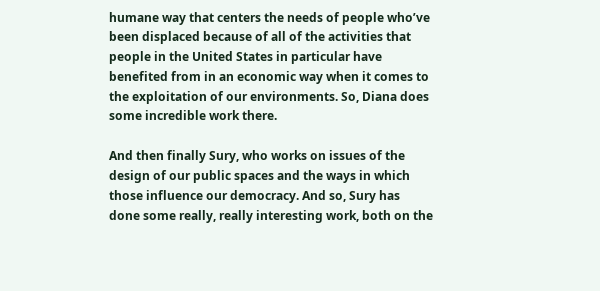humane way that centers the needs of people who’ve been displaced because of all of the activities that people in the United States in particular have benefited from in an economic way when it comes to the exploitation of our environments. So, Diana does some incredible work there.

And then finally Sury, who works on issues of the design of our public spaces and the ways in which those influence our democracy. And so, Sury has done some really, really interesting work, both on the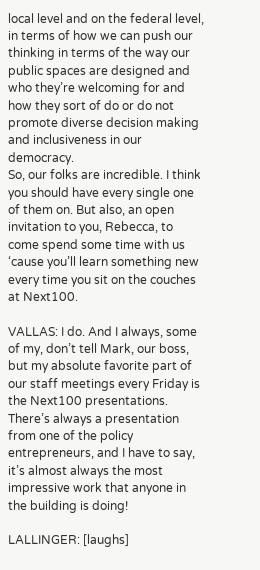local level and on the federal level, in terms of how we can push our thinking in terms of the way our public spaces are designed and who they’re welcoming for and how they sort of do or do not promote diverse decision making and inclusiveness in our democracy.
So, our folks are incredible. I think you should have every single one of them on. But also, an open invitation to you, Rebecca, to come spend some time with us ‘cause you’ll learn something new every time you sit on the couches at Next100.

VALLAS: I do. And I always, some of my, don’t tell Mark, our boss, but my absolute favorite part of our staff meetings every Friday is the Next100 presentations. There’s always a presentation from one of the policy entrepreneurs, and I have to say, it’s almost always the most impressive work that anyone in the building is doing!

LALLINGER: [laughs]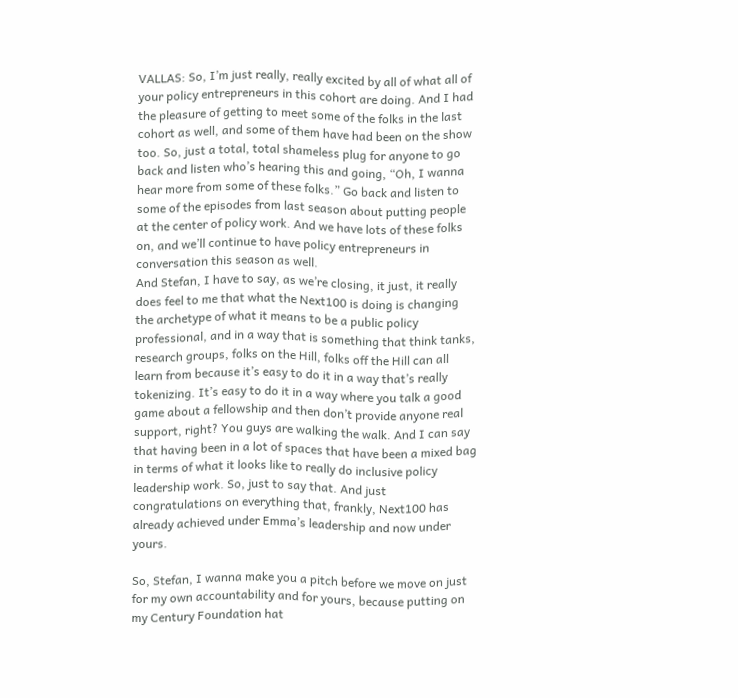VALLAS: So, I’m just really, really excited by all of what all of your policy entrepreneurs in this cohort are doing. And I had the pleasure of getting to meet some of the folks in the last cohort as well, and some of them have had been on the show too. So, just a total, total shameless plug for anyone to go back and listen who’s hearing this and going, “Oh, I wanna hear more from some of these folks.” Go back and listen to some of the episodes from last season about putting people at the center of policy work. And we have lots of these folks on, and we’ll continue to have policy entrepreneurs in conversation this season as well.
And Stefan, I have to say, as we’re closing, it just, it really does feel to me that what the Next100 is doing is changing the archetype of what it means to be a public policy professional, and in a way that is something that think tanks, research groups, folks on the Hill, folks off the Hill can all learn from because it’s easy to do it in a way that’s really tokenizing. It’s easy to do it in a way where you talk a good game about a fellowship and then don’t provide anyone real support, right? You guys are walking the walk. And I can say that having been in a lot of spaces that have been a mixed bag in terms of what it looks like to really do inclusive policy leadership work. So, just to say that. And just congratulations on everything that, frankly, Next100 has already achieved under Emma’s leadership and now under yours.

So, Stefan, I wanna make you a pitch before we move on just for my own accountability and for yours, because putting on my Century Foundation hat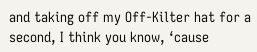and taking off my Off-Kilter hat for a second, I think you know, ‘cause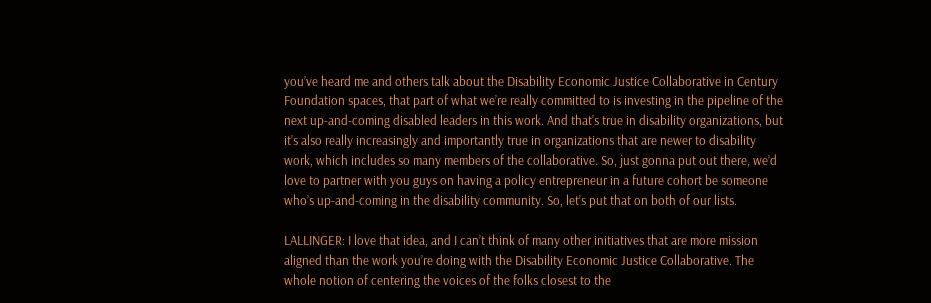you’ve heard me and others talk about the Disability Economic Justice Collaborative in Century Foundation spaces, that part of what we’re really committed to is investing in the pipeline of the next up-and-coming disabled leaders in this work. And that’s true in disability organizations, but it’s also really increasingly and importantly true in organizations that are newer to disability work, which includes so many members of the collaborative. So, just gonna put out there, we’d love to partner with you guys on having a policy entrepreneur in a future cohort be someone who’s up-and-coming in the disability community. So, let’s put that on both of our lists.

LALLINGER: I love that idea, and I can’t think of many other initiatives that are more mission aligned than the work you’re doing with the Disability Economic Justice Collaborative. The whole notion of centering the voices of the folks closest to the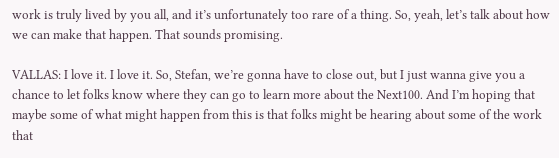work is truly lived by you all, and it’s unfortunately too rare of a thing. So, yeah, let’s talk about how we can make that happen. That sounds promising.

VALLAS: I love it. I love it. So, Stefan, we’re gonna have to close out, but I just wanna give you a chance to let folks know where they can go to learn more about the Next100. And I’m hoping that maybe some of what might happen from this is that folks might be hearing about some of the work that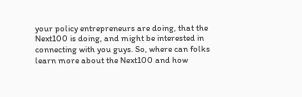your policy entrepreneurs are doing, that the Next100 is doing, and might be interested in connecting with you guys. So, where can folks learn more about the Next100 and how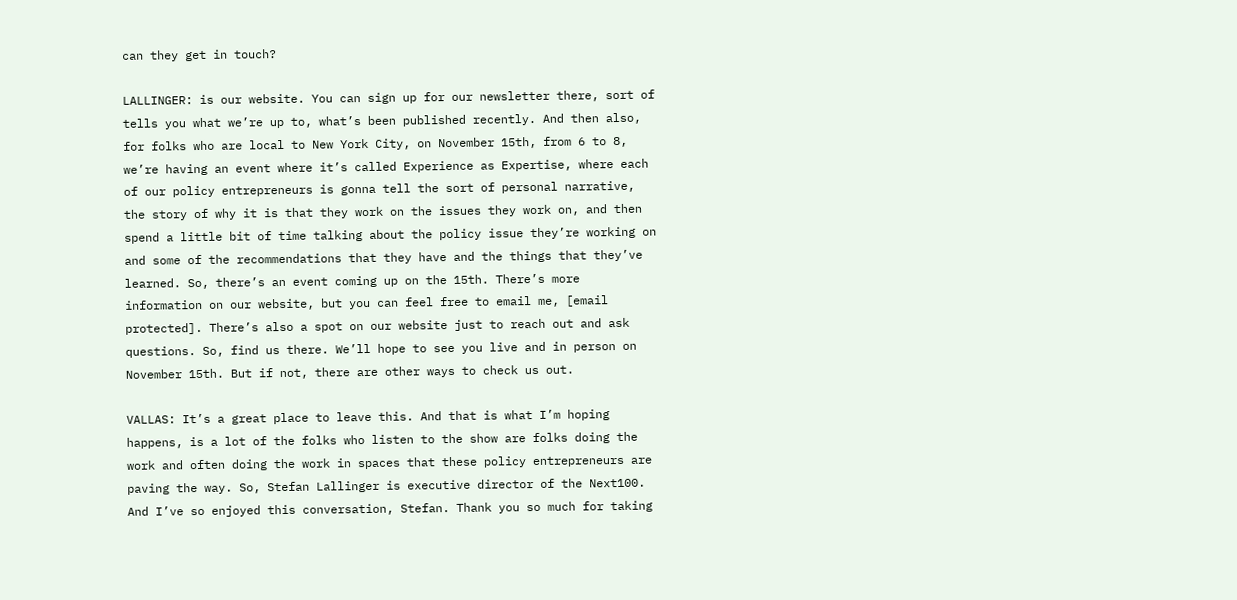can they get in touch?

LALLINGER: is our website. You can sign up for our newsletter there, sort of tells you what we’re up to, what’s been published recently. And then also, for folks who are local to New York City, on November 15th, from 6 to 8, we’re having an event where it’s called Experience as Expertise, where each of our policy entrepreneurs is gonna tell the sort of personal narrative, the story of why it is that they work on the issues they work on, and then spend a little bit of time talking about the policy issue they’re working on and some of the recommendations that they have and the things that they’ve learned. So, there’s an event coming up on the 15th. There’s more information on our website, but you can feel free to email me, [email protected]. There’s also a spot on our website just to reach out and ask questions. So, find us there. We’ll hope to see you live and in person on November 15th. But if not, there are other ways to check us out.

VALLAS: It’s a great place to leave this. And that is what I’m hoping happens, is a lot of the folks who listen to the show are folks doing the work and often doing the work in spaces that these policy entrepreneurs are paving the way. So, Stefan Lallinger is executive director of the Next100. And I’ve so enjoyed this conversation, Stefan. Thank you so much for taking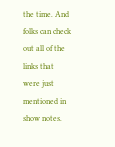the time. And folks can check out all of the links that were just mentioned in show notes.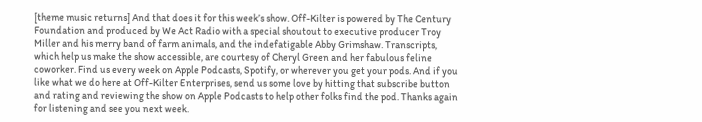[theme music returns] And that does it for this week’s show. Off-Kilter is powered by The Century Foundation and produced by We Act Radio with a special shoutout to executive producer Troy Miller and his merry band of farm animals, and the indefatigable Abby Grimshaw. Transcripts, which help us make the show accessible, are courtesy of Cheryl Green and her fabulous feline coworker. Find us every week on Apple Podcasts, Spotify, or wherever you get your pods. And if you like what we do here at Off-Kilter Enterprises, send us some love by hitting that subscribe button and rating and reviewing the show on Apple Podcasts to help other folks find the pod. Thanks again for listening and see you next week.